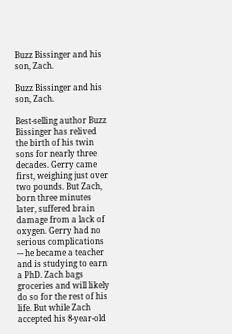Buzz Bissinger and his son, Zach.

Buzz Bissinger and his son, Zach.

Best-selling author Buzz Bissinger has relived the birth of his twin sons for nearly three decades. Gerry came first, weighing just over two pounds. But Zach, born three minutes later, suffered brain damage from a lack of oxygen. Gerry had no serious complications –- he became a teacher and is studying to earn a PhD. Zach bags groceries and will likely do so for the rest of his life. But while Zach accepted his 8-year-old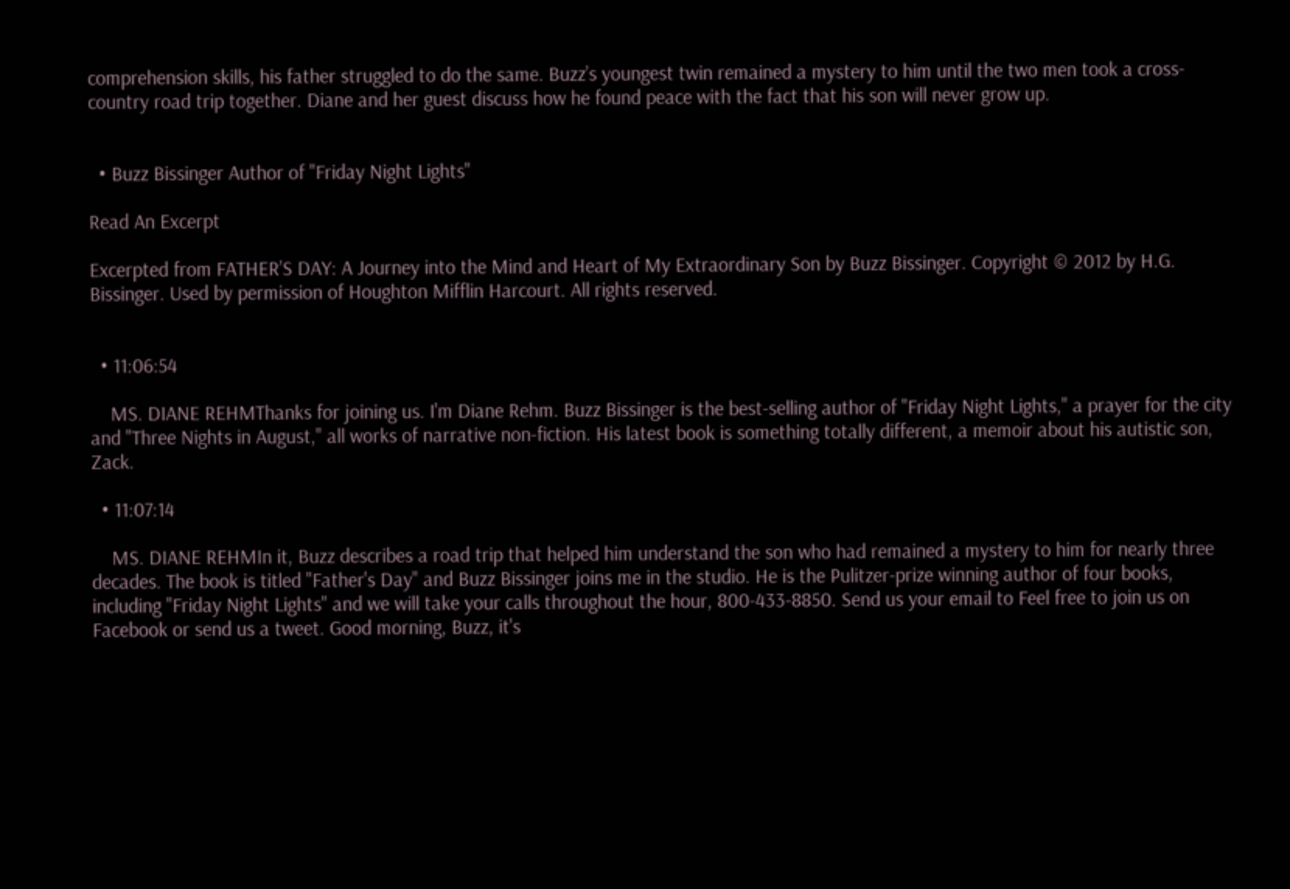comprehension skills, his father struggled to do the same. Buzz’s youngest twin remained a mystery to him until the two men took a cross-country road trip together. Diane and her guest discuss how he found peace with the fact that his son will never grow up.


  • Buzz Bissinger Author of "Friday Night Lights"

Read An Excerpt

Excerpted from FATHER’S DAY: A Journey into the Mind and Heart of My Extraordinary Son by Buzz Bissinger. Copyright © 2012 by H.G. Bissinger. Used by permission of Houghton Mifflin Harcourt. All rights reserved.


  • 11:06:54

    MS. DIANE REHMThanks for joining us. I'm Diane Rehm. Buzz Bissinger is the best-selling author of "Friday Night Lights," a prayer for the city and "Three Nights in August," all works of narrative non-fiction. His latest book is something totally different, a memoir about his autistic son, Zack.

  • 11:07:14

    MS. DIANE REHMIn it, Buzz describes a road trip that helped him understand the son who had remained a mystery to him for nearly three decades. The book is titled "Father's Day" and Buzz Bissinger joins me in the studio. He is the Pulitzer-prize winning author of four books, including "Friday Night Lights" and we will take your calls throughout the hour, 800-433-8850. Send us your email to Feel free to join us on Facebook or send us a tweet. Good morning, Buzz, it's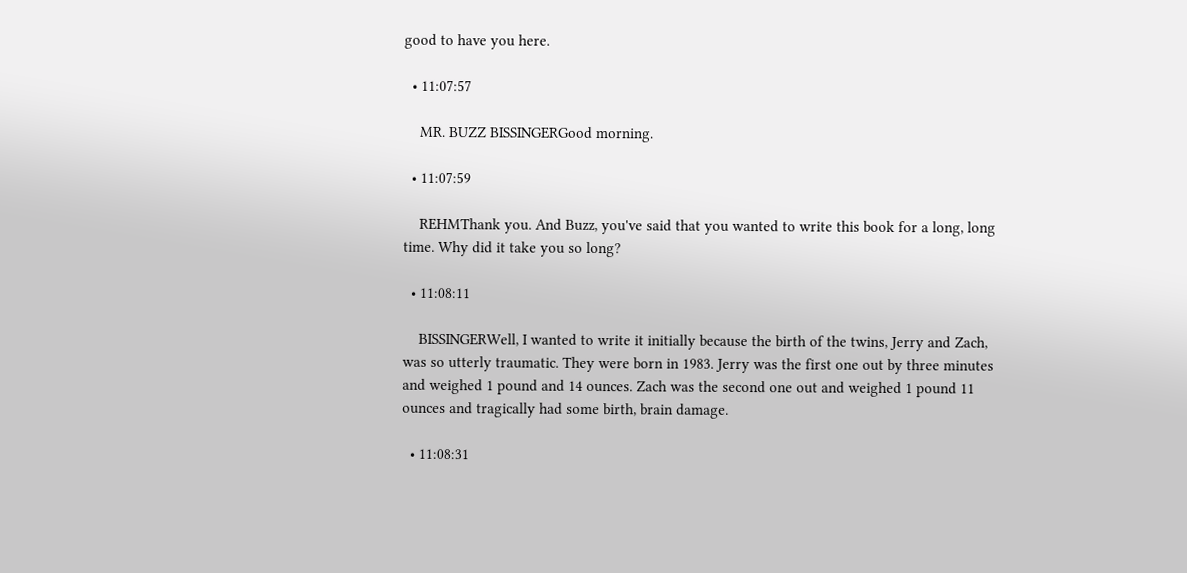good to have you here.

  • 11:07:57

    MR. BUZZ BISSINGERGood morning.

  • 11:07:59

    REHMThank you. And Buzz, you've said that you wanted to write this book for a long, long time. Why did it take you so long?

  • 11:08:11

    BISSINGERWell, I wanted to write it initially because the birth of the twins, Jerry and Zach, was so utterly traumatic. They were born in 1983. Jerry was the first one out by three minutes and weighed 1 pound and 14 ounces. Zach was the second one out and weighed 1 pound 11 ounces and tragically had some birth, brain damage.

  • 11:08:31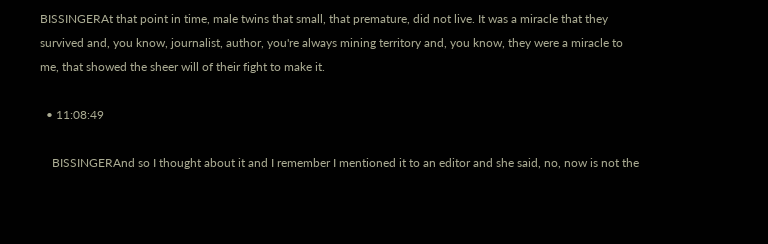BISSINGERAt that point in time, male twins that small, that premature, did not live. It was a miracle that they survived and, you know, journalist, author, you're always mining territory and, you know, they were a miracle to me, that showed the sheer will of their fight to make it.

  • 11:08:49

    BISSINGERAnd so I thought about it and I remember I mentioned it to an editor and she said, no, now is not the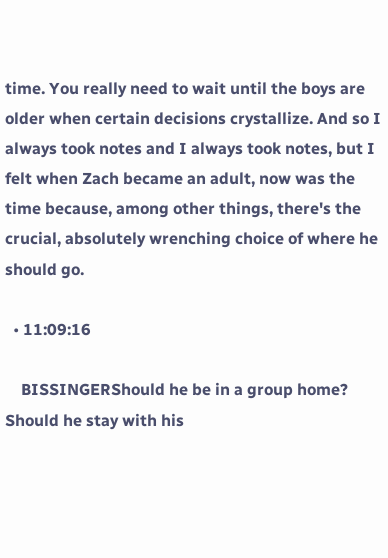time. You really need to wait until the boys are older when certain decisions crystallize. And so I always took notes and I always took notes, but I felt when Zach became an adult, now was the time because, among other things, there's the crucial, absolutely wrenching choice of where he should go.

  • 11:09:16

    BISSINGERShould he be in a group home? Should he stay with his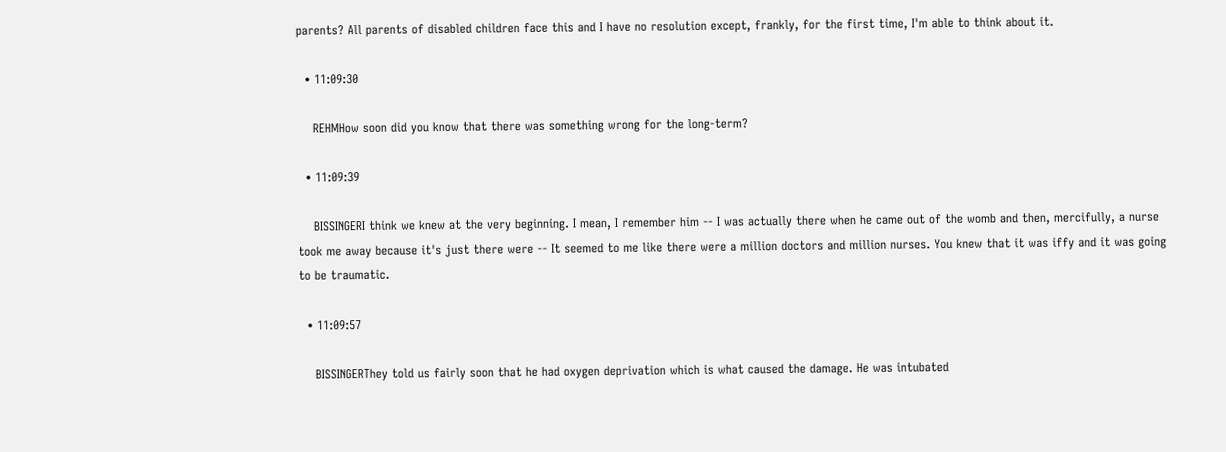parents? All parents of disabled children face this and I have no resolution except, frankly, for the first time, I'm able to think about it.

  • 11:09:30

    REHMHow soon did you know that there was something wrong for the long-term?

  • 11:09:39

    BISSINGERI think we knew at the very beginning. I mean, I remember him -- I was actually there when he came out of the womb and then, mercifully, a nurse took me away because it's just there were -- It seemed to me like there were a million doctors and million nurses. You knew that it was iffy and it was going to be traumatic.

  • 11:09:57

    BISSINGERThey told us fairly soon that he had oxygen deprivation which is what caused the damage. He was intubated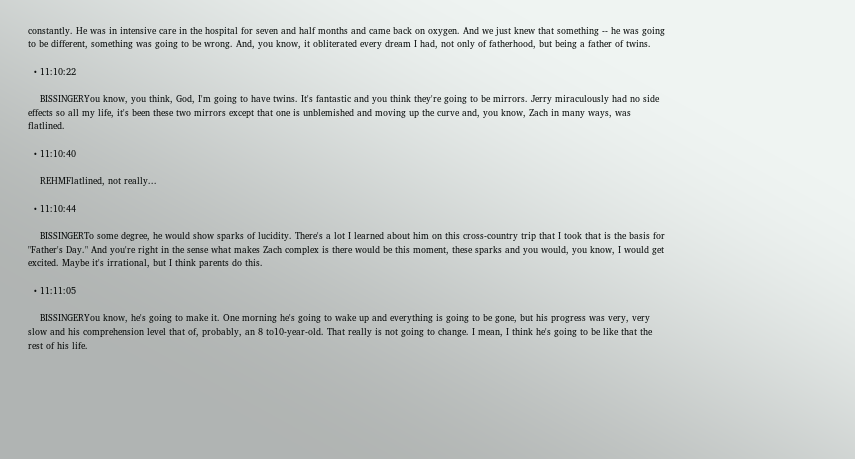constantly. He was in intensive care in the hospital for seven and half months and came back on oxygen. And we just knew that something -- he was going to be different, something was going to be wrong. And, you know, it obliterated every dream I had, not only of fatherhood, but being a father of twins.

  • 11:10:22

    BISSINGERYou know, you think, God, I'm going to have twins. It's fantastic and you think they're going to be mirrors. Jerry miraculously had no side effects so all my life, it's been these two mirrors except that one is unblemished and moving up the curve and, you know, Zach in many ways, was flatlined.

  • 11:10:40

    REHMFlatlined, not really...

  • 11:10:44

    BISSINGERTo some degree, he would show sparks of lucidity. There's a lot I learned about him on this cross-country trip that I took that is the basis for "Father's Day." And you're right in the sense what makes Zach complex is there would be this moment, these sparks and you would, you know, I would get excited. Maybe it's irrational, but I think parents do this.

  • 11:11:05

    BISSINGERYou know, he's going to make it. One morning he's going to wake up and everything is going to be gone, but his progress was very, very slow and his comprehension level that of, probably, an 8 to10-year-old. That really is not going to change. I mean, I think he's going to be like that the rest of his life.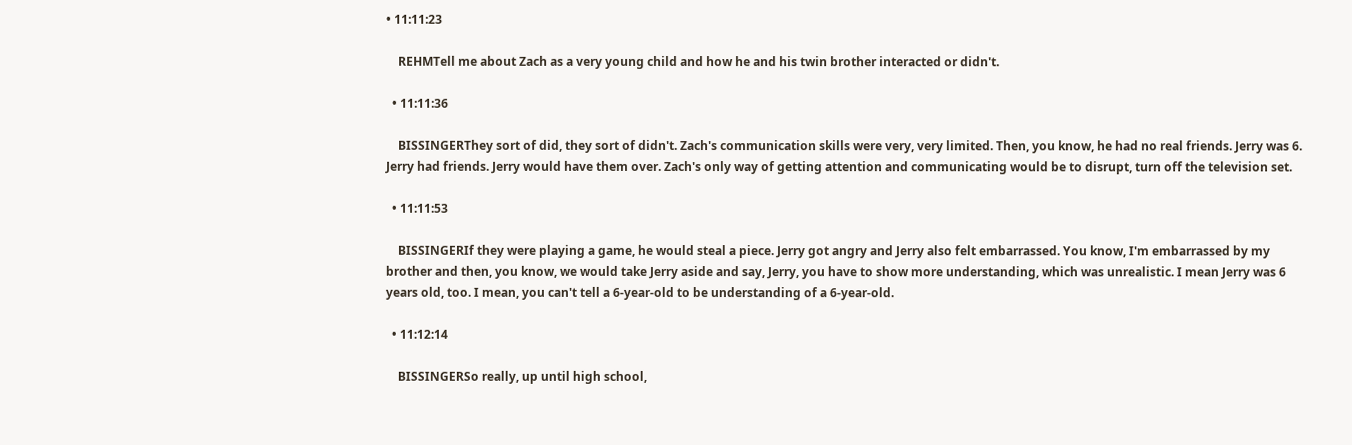• 11:11:23

    REHMTell me about Zach as a very young child and how he and his twin brother interacted or didn't.

  • 11:11:36

    BISSINGERThey sort of did, they sort of didn't. Zach's communication skills were very, very limited. Then, you know, he had no real friends. Jerry was 6. Jerry had friends. Jerry would have them over. Zach's only way of getting attention and communicating would be to disrupt, turn off the television set.

  • 11:11:53

    BISSINGERIf they were playing a game, he would steal a piece. Jerry got angry and Jerry also felt embarrassed. You know, I'm embarrassed by my brother and then, you know, we would take Jerry aside and say, Jerry, you have to show more understanding, which was unrealistic. I mean Jerry was 6 years old, too. I mean, you can't tell a 6-year-old to be understanding of a 6-year-old.

  • 11:12:14

    BISSINGERSo really, up until high school,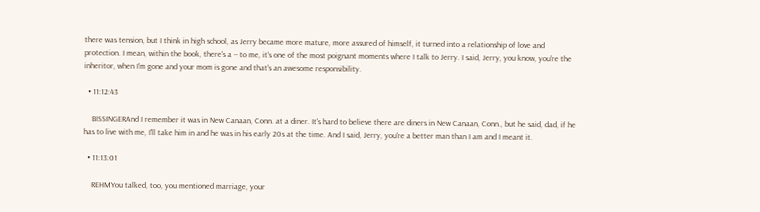there was tension, but I think in high school, as Jerry became more mature, more assured of himself, it turned into a relationship of love and protection. I mean, within the book, there's a -- to me, it's one of the most poignant moments where I talk to Jerry. I said, Jerry, you know, you're the inheritor, when I'm gone and your mom is gone and that's an awesome responsibility.

  • 11:12:43

    BISSINGERAnd I remember it was in New Canaan, Conn. at a diner. It's hard to believe there are diners in New Canaan, Conn., but he said, dad, if he has to live with me, I'll take him in and he was in his early 20s at the time. And I said, Jerry, you're a better man than I am and I meant it.

  • 11:13:01

    REHMYou talked, too, you mentioned marriage, your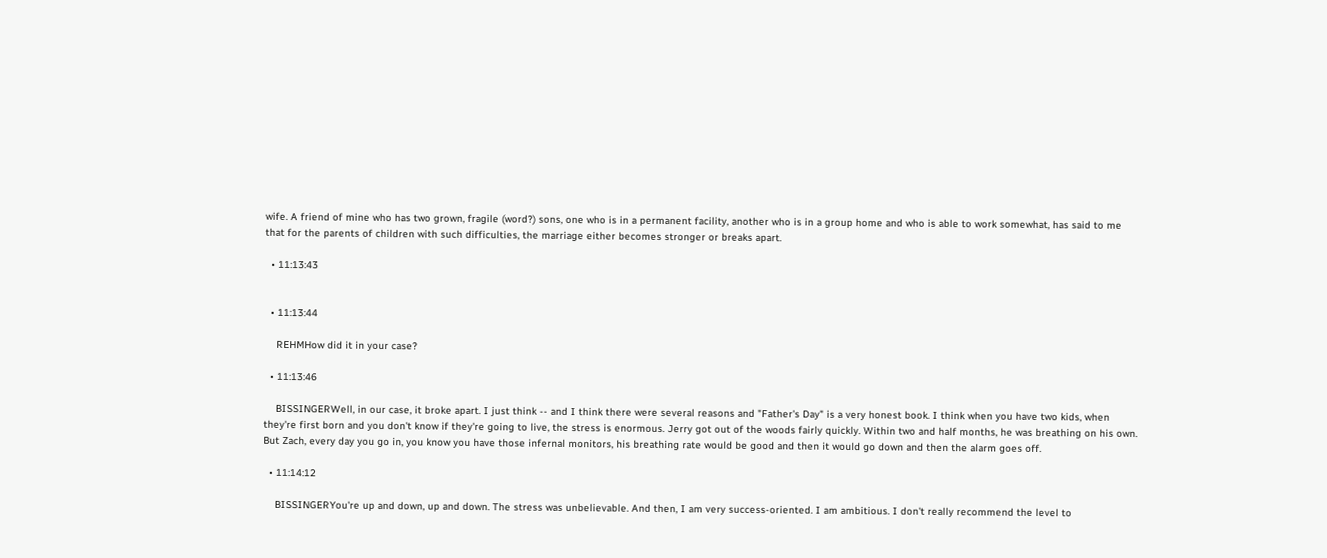wife. A friend of mine who has two grown, fragile (word?) sons, one who is in a permanent facility, another who is in a group home and who is able to work somewhat, has said to me that for the parents of children with such difficulties, the marriage either becomes stronger or breaks apart.

  • 11:13:43


  • 11:13:44

    REHMHow did it in your case?

  • 11:13:46

    BISSINGERWell, in our case, it broke apart. I just think -- and I think there were several reasons and "Father's Day" is a very honest book. I think when you have two kids, when they're first born and you don't know if they're going to live, the stress is enormous. Jerry got out of the woods fairly quickly. Within two and half months, he was breathing on his own. But Zach, every day you go in, you know you have those infernal monitors, his breathing rate would be good and then it would go down and then the alarm goes off.

  • 11:14:12

    BISSINGERYou're up and down, up and down. The stress was unbelievable. And then, I am very success-oriented. I am ambitious. I don't really recommend the level to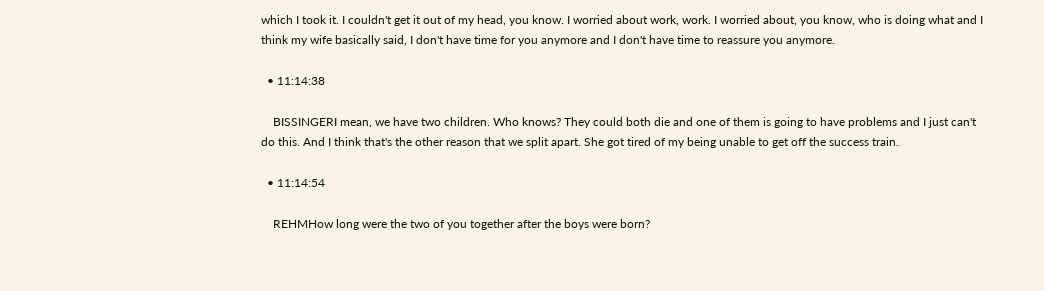which I took it. I couldn't get it out of my head, you know. I worried about work, work. I worried about, you know, who is doing what and I think my wife basically said, I don't have time for you anymore and I don't have time to reassure you anymore.

  • 11:14:38

    BISSINGERI mean, we have two children. Who knows? They could both die and one of them is going to have problems and I just can't do this. And I think that's the other reason that we split apart. She got tired of my being unable to get off the success train.

  • 11:14:54

    REHMHow long were the two of you together after the boys were born?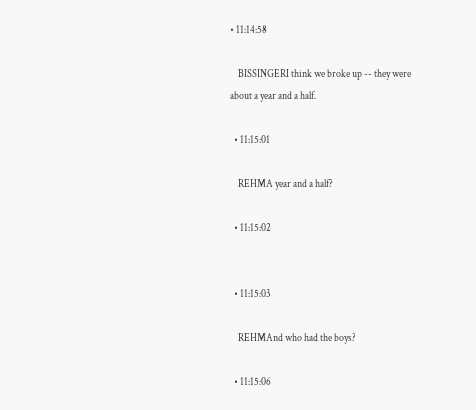• 11:14:58

    BISSINGERI think we broke up -- they were about a year and a half.

  • 11:15:01

    REHMA year and a half?

  • 11:15:02


  • 11:15:03

    REHMAnd who had the boys?

  • 11:15:06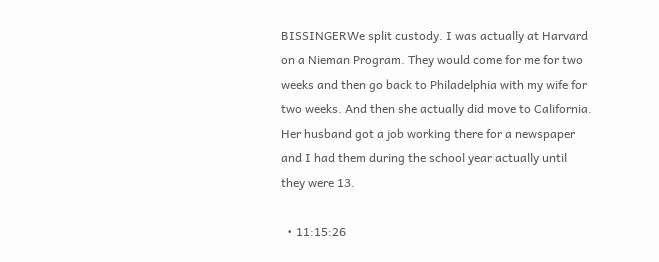BISSINGERWe split custody. I was actually at Harvard on a Nieman Program. They would come for me for two weeks and then go back to Philadelphia with my wife for two weeks. And then she actually did move to California. Her husband got a job working there for a newspaper and I had them during the school year actually until they were 13.

  • 11:15:26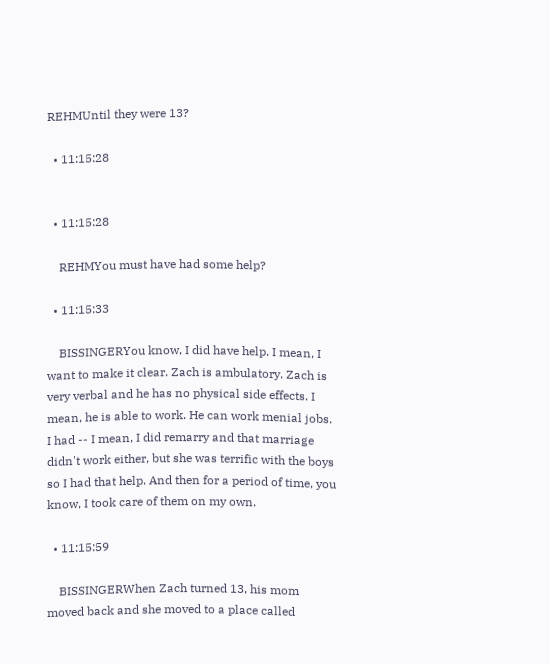REHMUntil they were 13?

  • 11:15:28


  • 11:15:28

    REHMYou must have had some help?

  • 11:15:33

    BISSINGERYou know, I did have help. I mean, I want to make it clear. Zach is ambulatory. Zach is very verbal and he has no physical side effects. I mean, he is able to work. He can work menial jobs. I had -- I mean, I did remarry and that marriage didn't work either, but she was terrific with the boys so I had that help. And then for a period of time, you know, I took care of them on my own.

  • 11:15:59

    BISSINGERWhen Zach turned 13, his mom moved back and she moved to a place called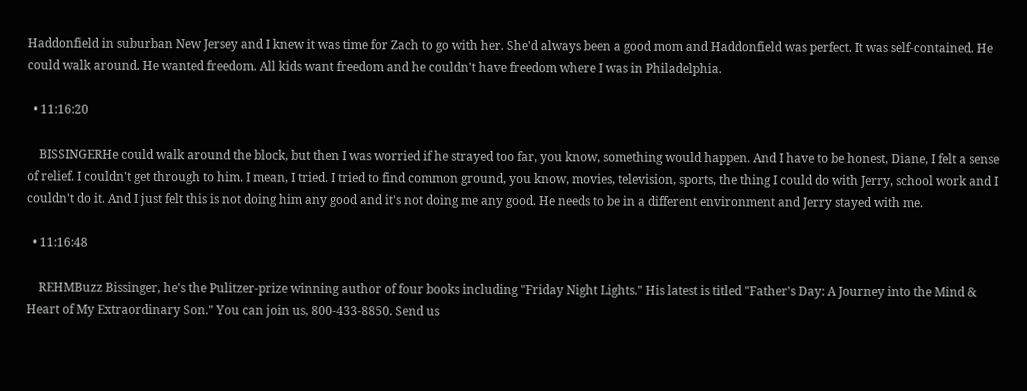Haddonfield in suburban New Jersey and I knew it was time for Zach to go with her. She'd always been a good mom and Haddonfield was perfect. It was self-contained. He could walk around. He wanted freedom. All kids want freedom and he couldn't have freedom where I was in Philadelphia.

  • 11:16:20

    BISSINGERHe could walk around the block, but then I was worried if he strayed too far, you know, something would happen. And I have to be honest, Diane, I felt a sense of relief. I couldn't get through to him. I mean, I tried. I tried to find common ground, you know, movies, television, sports, the thing I could do with Jerry, school work and I couldn't do it. And I just felt this is not doing him any good and it's not doing me any good. He needs to be in a different environment and Jerry stayed with me.

  • 11:16:48

    REHMBuzz Bissinger, he's the Pulitzer-prize winning author of four books including "Friday Night Lights." His latest is titled "Father's Day: A Journey into the Mind & Heart of My Extraordinary Son." You can join us, 800-433-8850. Send us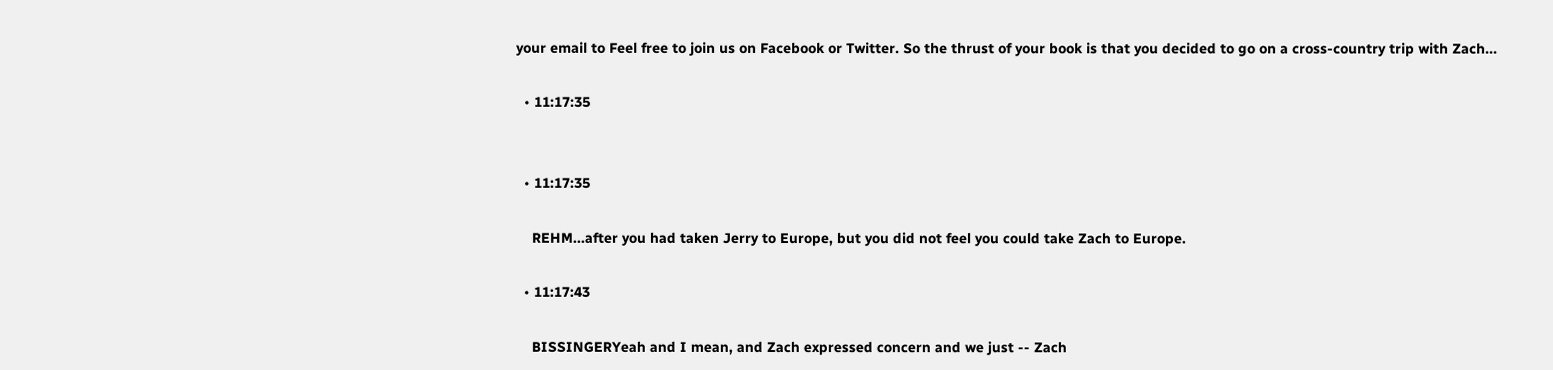your email to Feel free to join us on Facebook or Twitter. So the thrust of your book is that you decided to go on a cross-country trip with Zach...

  • 11:17:35


  • 11:17:35

    REHM...after you had taken Jerry to Europe, but you did not feel you could take Zach to Europe.

  • 11:17:43

    BISSINGERYeah and I mean, and Zach expressed concern and we just -- Zach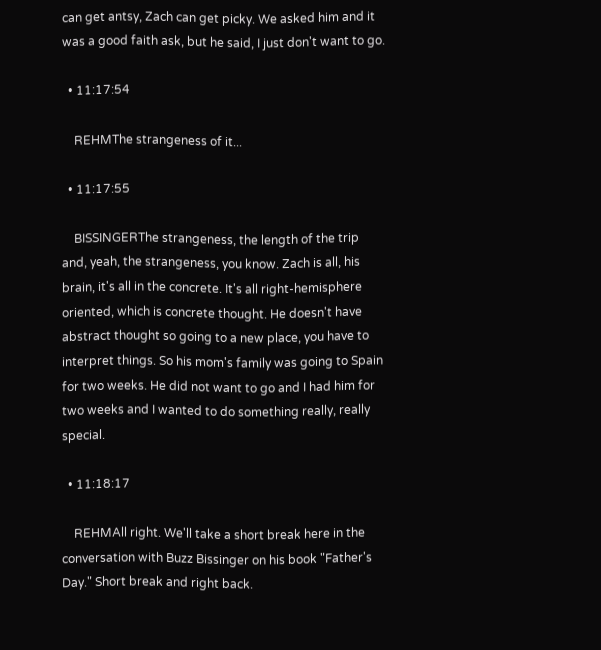can get antsy, Zach can get picky. We asked him and it was a good faith ask, but he said, I just don't want to go.

  • 11:17:54

    REHMThe strangeness of it...

  • 11:17:55

    BISSINGERThe strangeness, the length of the trip and, yeah, the strangeness, you know. Zach is all, his brain, it's all in the concrete. It's all right-hemisphere oriented, which is concrete thought. He doesn't have abstract thought so going to a new place, you have to interpret things. So his mom's family was going to Spain for two weeks. He did not want to go and I had him for two weeks and I wanted to do something really, really special.

  • 11:18:17

    REHMAll right. We'll take a short break here in the conversation with Buzz Bissinger on his book "Father's Day." Short break and right back.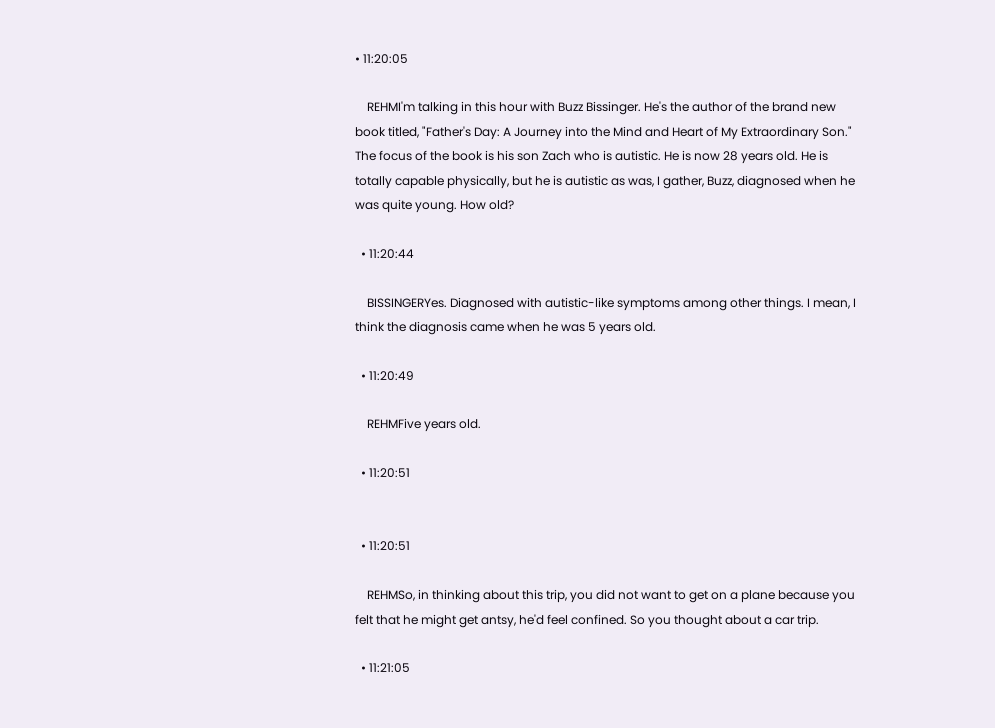• 11:20:05

    REHMI'm talking in this hour with Buzz Bissinger. He's the author of the brand new book titled, "Father's Day: A Journey into the Mind and Heart of My Extraordinary Son." The focus of the book is his son Zach who is autistic. He is now 28 years old. He is totally capable physically, but he is autistic as was, I gather, Buzz, diagnosed when he was quite young. How old?

  • 11:20:44

    BISSINGERYes. Diagnosed with autistic-like symptoms among other things. I mean, I think the diagnosis came when he was 5 years old.

  • 11:20:49

    REHMFive years old.

  • 11:20:51


  • 11:20:51

    REHMSo, in thinking about this trip, you did not want to get on a plane because you felt that he might get antsy, he'd feel confined. So you thought about a car trip.

  • 11:21:05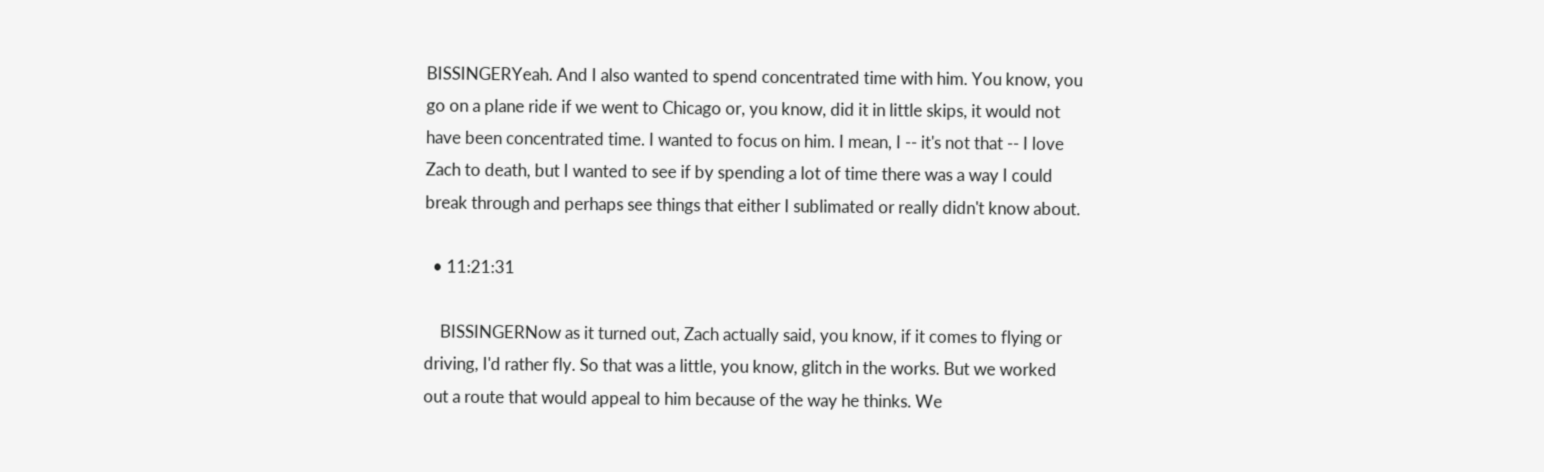BISSINGERYeah. And I also wanted to spend concentrated time with him. You know, you go on a plane ride if we went to Chicago or, you know, did it in little skips, it would not have been concentrated time. I wanted to focus on him. I mean, I -- it's not that -- I love Zach to death, but I wanted to see if by spending a lot of time there was a way I could break through and perhaps see things that either I sublimated or really didn't know about.

  • 11:21:31

    BISSINGERNow as it turned out, Zach actually said, you know, if it comes to flying or driving, I'd rather fly. So that was a little, you know, glitch in the works. But we worked out a route that would appeal to him because of the way he thinks. We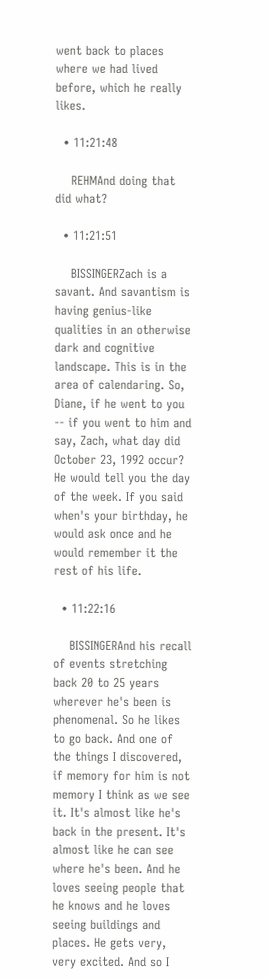went back to places where we had lived before, which he really likes.

  • 11:21:48

    REHMAnd doing that did what?

  • 11:21:51

    BISSINGERZach is a savant. And savantism is having genius-like qualities in an otherwise dark and cognitive landscape. This is in the area of calendaring. So, Diane, if he went to you -- if you went to him and say, Zach, what day did October 23, 1992 occur? He would tell you the day of the week. If you said when's your birthday, he would ask once and he would remember it the rest of his life.

  • 11:22:16

    BISSINGERAnd his recall of events stretching back 20 to 25 years wherever he's been is phenomenal. So he likes to go back. And one of the things I discovered, if memory for him is not memory I think as we see it. It's almost like he's back in the present. It's almost like he can see where he's been. And he loves seeing people that he knows and he loves seeing buildings and places. He gets very, very excited. And so I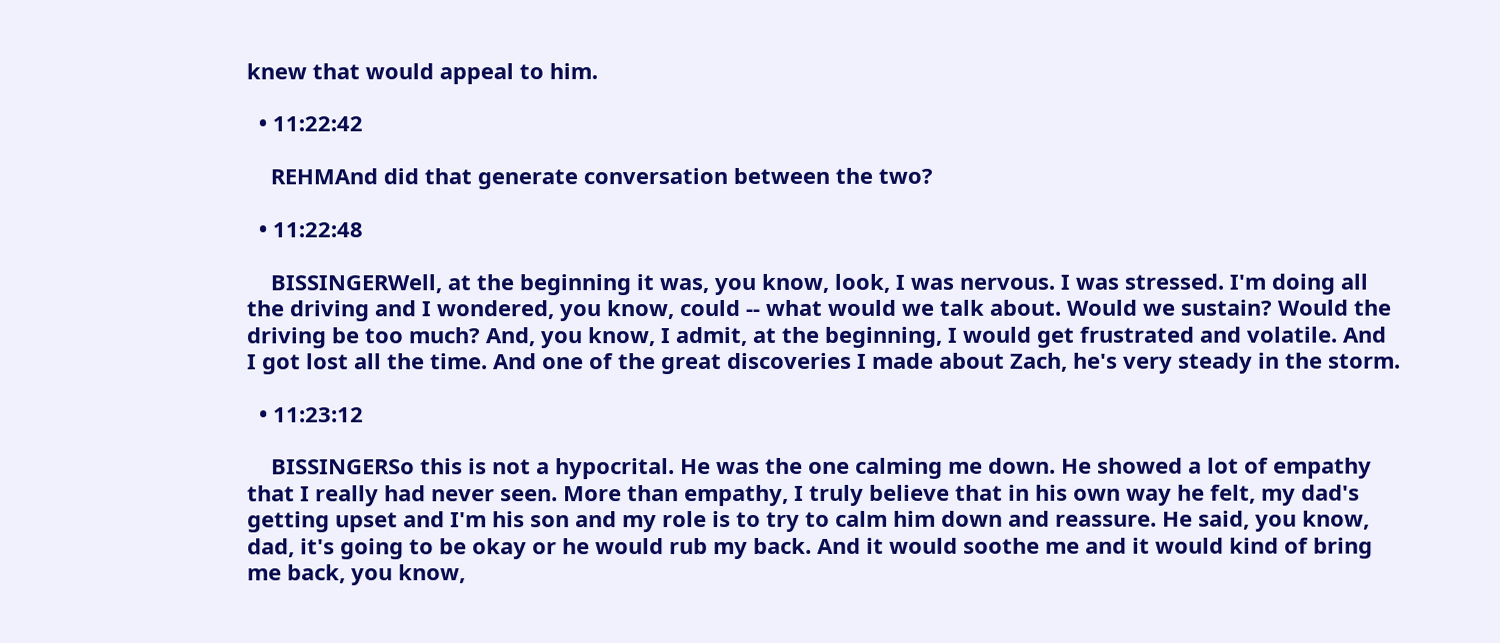knew that would appeal to him.

  • 11:22:42

    REHMAnd did that generate conversation between the two?

  • 11:22:48

    BISSINGERWell, at the beginning it was, you know, look, I was nervous. I was stressed. I'm doing all the driving and I wondered, you know, could -- what would we talk about. Would we sustain? Would the driving be too much? And, you know, I admit, at the beginning, I would get frustrated and volatile. And I got lost all the time. And one of the great discoveries I made about Zach, he's very steady in the storm.

  • 11:23:12

    BISSINGERSo this is not a hypocrital. He was the one calming me down. He showed a lot of empathy that I really had never seen. More than empathy, I truly believe that in his own way he felt, my dad's getting upset and I'm his son and my role is to try to calm him down and reassure. He said, you know, dad, it's going to be okay or he would rub my back. And it would soothe me and it would kind of bring me back, you know,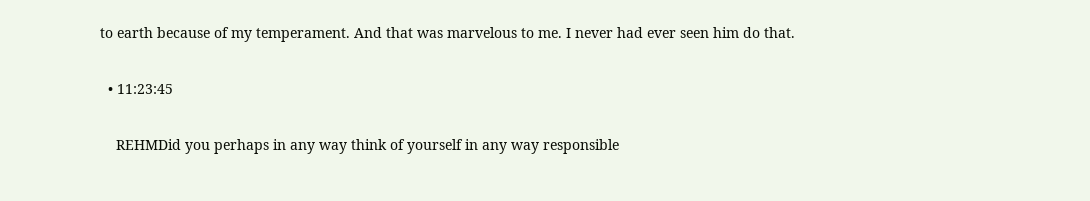to earth because of my temperament. And that was marvelous to me. I never had ever seen him do that.

  • 11:23:45

    REHMDid you perhaps in any way think of yourself in any way responsible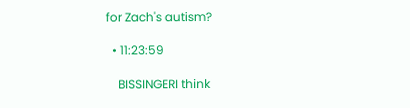for Zach's autism?

  • 11:23:59

    BISSINGERI think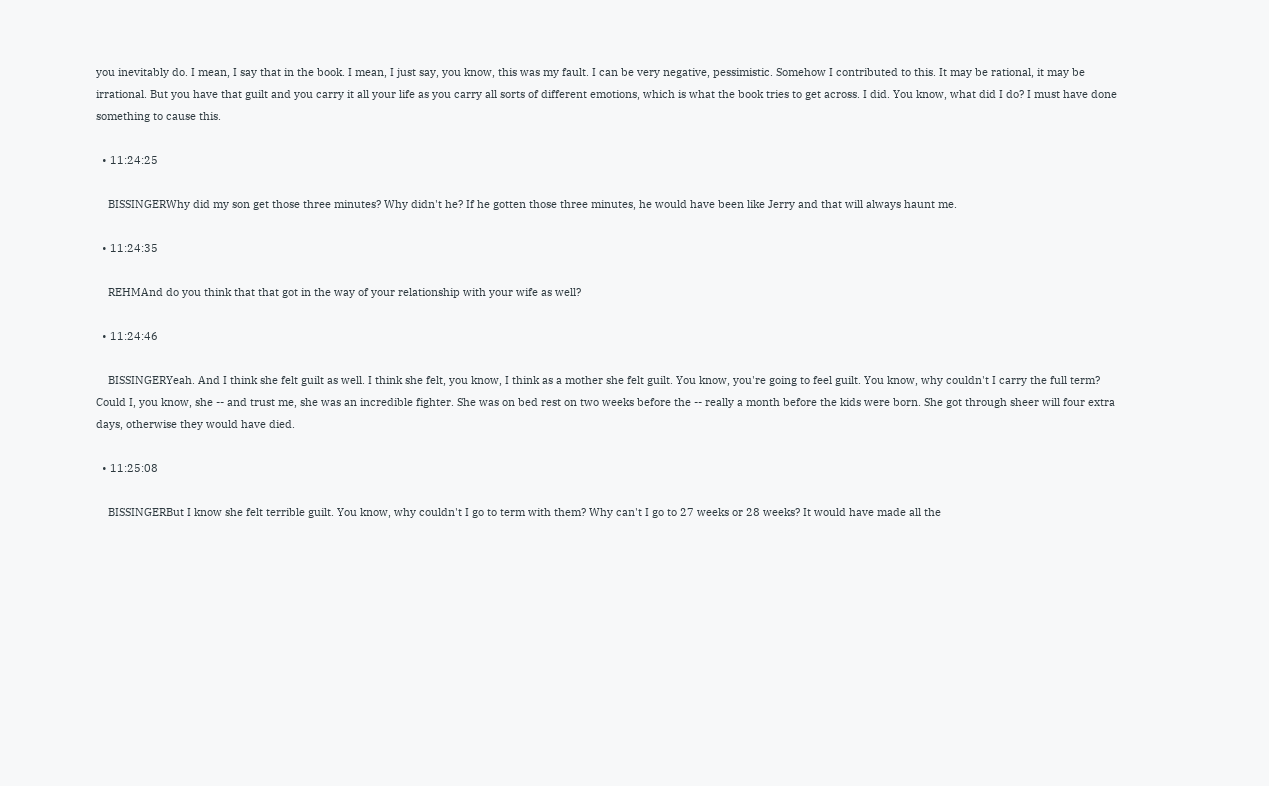you inevitably do. I mean, I say that in the book. I mean, I just say, you know, this was my fault. I can be very negative, pessimistic. Somehow I contributed to this. It may be rational, it may be irrational. But you have that guilt and you carry it all your life as you carry all sorts of different emotions, which is what the book tries to get across. I did. You know, what did I do? I must have done something to cause this.

  • 11:24:25

    BISSINGERWhy did my son get those three minutes? Why didn't he? If he gotten those three minutes, he would have been like Jerry and that will always haunt me.

  • 11:24:35

    REHMAnd do you think that that got in the way of your relationship with your wife as well?

  • 11:24:46

    BISSINGERYeah. And I think she felt guilt as well. I think she felt, you know, I think as a mother she felt guilt. You know, you're going to feel guilt. You know, why couldn't I carry the full term? Could I, you know, she -- and trust me, she was an incredible fighter. She was on bed rest on two weeks before the -- really a month before the kids were born. She got through sheer will four extra days, otherwise they would have died.

  • 11:25:08

    BISSINGERBut I know she felt terrible guilt. You know, why couldn't I go to term with them? Why can't I go to 27 weeks or 28 weeks? It would have made all the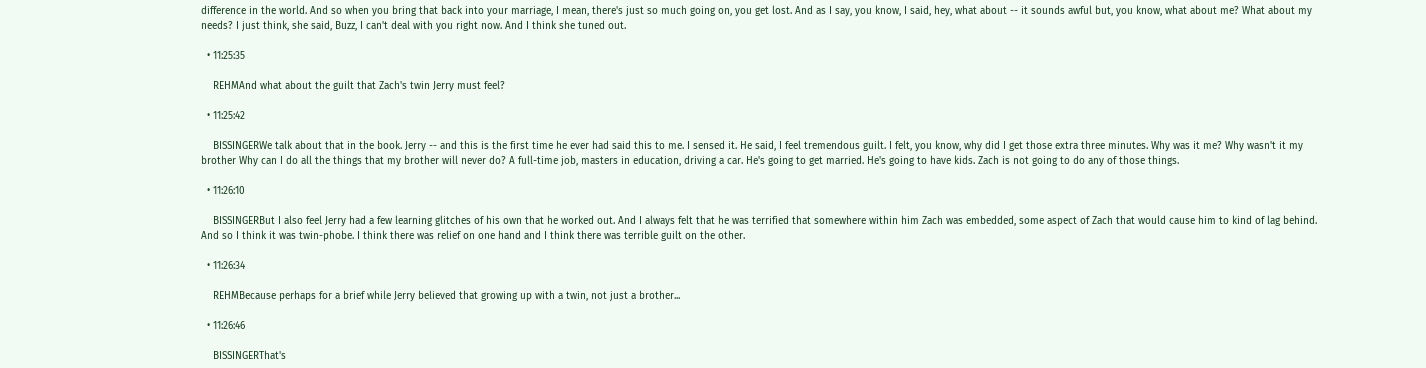difference in the world. And so when you bring that back into your marriage, I mean, there's just so much going on, you get lost. And as I say, you know, I said, hey, what about -- it sounds awful but, you know, what about me? What about my needs? I just think, she said, Buzz, I can't deal with you right now. And I think she tuned out.

  • 11:25:35

    REHMAnd what about the guilt that Zach's twin Jerry must feel?

  • 11:25:42

    BISSINGERWe talk about that in the book. Jerry -- and this is the first time he ever had said this to me. I sensed it. He said, I feel tremendous guilt. I felt, you know, why did I get those extra three minutes. Why was it me? Why wasn't it my brother Why can I do all the things that my brother will never do? A full-time job, masters in education, driving a car. He's going to get married. He's going to have kids. Zach is not going to do any of those things.

  • 11:26:10

    BISSINGERBut I also feel Jerry had a few learning glitches of his own that he worked out. And I always felt that he was terrified that somewhere within him Zach was embedded, some aspect of Zach that would cause him to kind of lag behind. And so I think it was twin-phobe. I think there was relief on one hand and I think there was terrible guilt on the other.

  • 11:26:34

    REHMBecause perhaps for a brief while Jerry believed that growing up with a twin, not just a brother...

  • 11:26:46

    BISSINGERThat's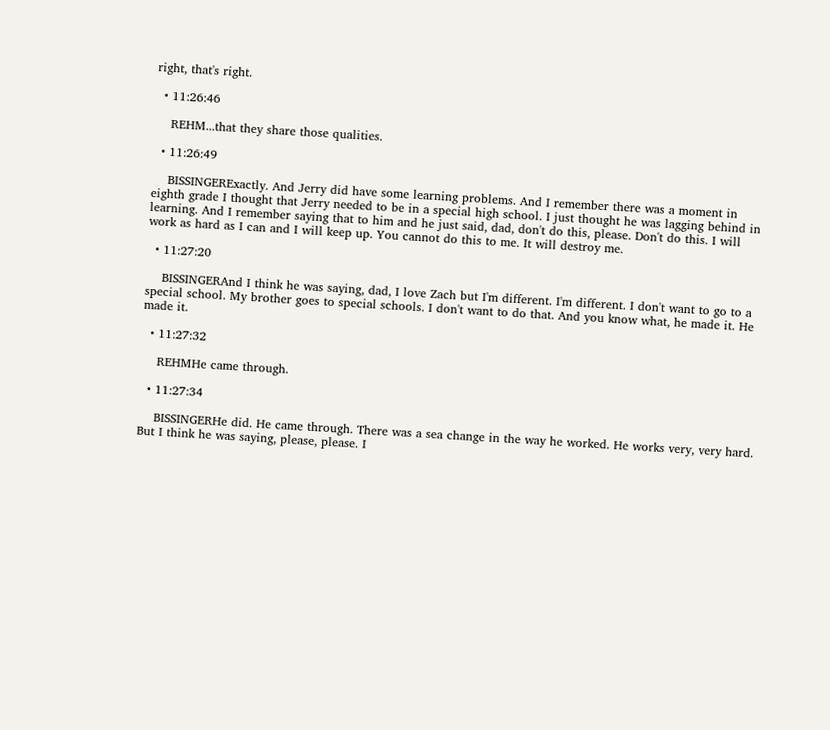right, that's right.

  • 11:26:46

    REHM...that they share those qualities.

  • 11:26:49

    BISSINGERExactly. And Jerry did have some learning problems. And I remember there was a moment in eighth grade I thought that Jerry needed to be in a special high school. I just thought he was lagging behind in learning. And I remember saying that to him and he just said, dad, don't do this, please. Don't do this. I will work as hard as I can and I will keep up. You cannot do this to me. It will destroy me.

  • 11:27:20

    BISSINGERAnd I think he was saying, dad, I love Zach but I'm different. I'm different. I don't want to go to a special school. My brother goes to special schools. I don't want to do that. And you know what, he made it. He made it.

  • 11:27:32

    REHMHe came through.

  • 11:27:34

    BISSINGERHe did. He came through. There was a sea change in the way he worked. He works very, very hard. But I think he was saying, please, please. I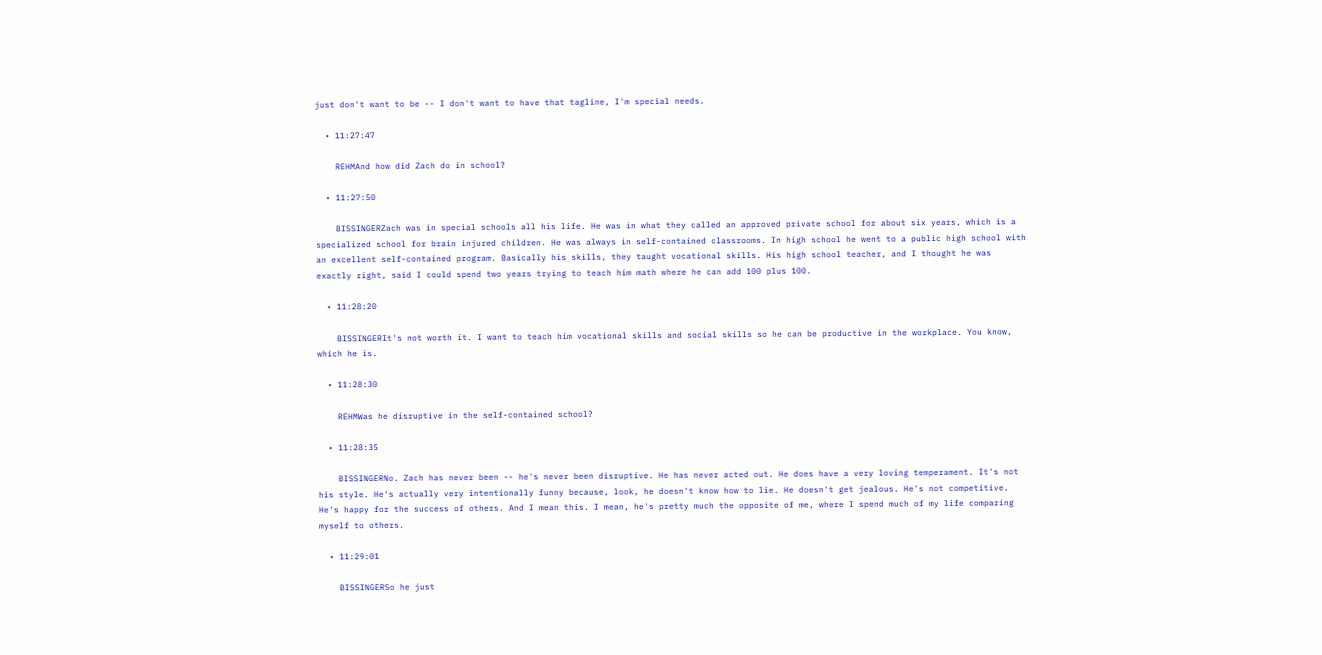just don't want to be -- I don't want to have that tagline, I'm special needs.

  • 11:27:47

    REHMAnd how did Zach do in school?

  • 11:27:50

    BISSINGERZach was in special schools all his life. He was in what they called an approved private school for about six years, which is a specialized school for brain injured children. He was always in self-contained classrooms. In high school he went to a public high school with an excellent self-contained program. Basically his skills, they taught vocational skills. His high school teacher, and I thought he was exactly right, said I could spend two years trying to teach him math where he can add 100 plus 100.

  • 11:28:20

    BISSINGERIt's not worth it. I want to teach him vocational skills and social skills so he can be productive in the workplace. You know, which he is.

  • 11:28:30

    REHMWas he disruptive in the self-contained school?

  • 11:28:35

    BISSINGERNo. Zach has never been -- he's never been disruptive. He has never acted out. He does have a very loving temperament. It's not his style. He's actually very intentionally funny because, look, he doesn't know how to lie. He doesn't get jealous. He's not competitive. He's happy for the success of others. And I mean this. I mean, he's pretty much the opposite of me, where I spend much of my life comparing myself to others.

  • 11:29:01

    BISSINGERSo he just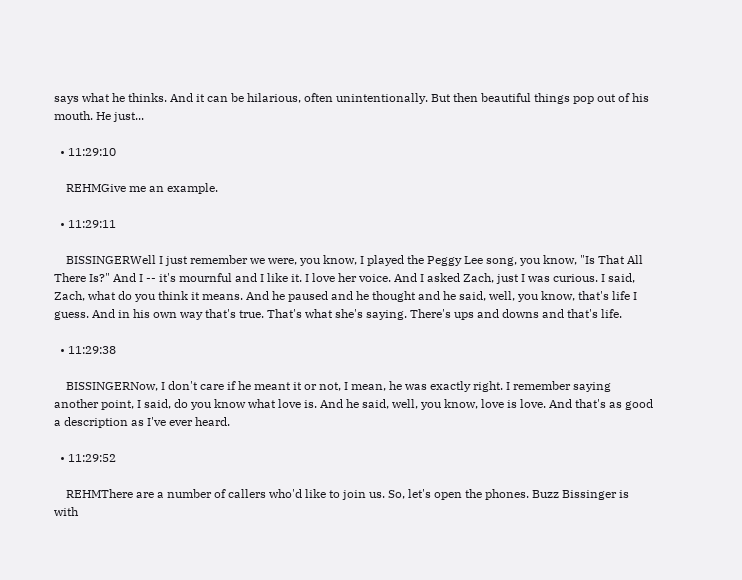says what he thinks. And it can be hilarious, often unintentionally. But then beautiful things pop out of his mouth. He just...

  • 11:29:10

    REHMGive me an example.

  • 11:29:11

    BISSINGERWell I just remember we were, you know, I played the Peggy Lee song, you know, "Is That All There Is?" And I -- it's mournful and I like it. I love her voice. And I asked Zach, just I was curious. I said, Zach, what do you think it means. And he paused and he thought and he said, well, you know, that's life I guess. And in his own way that's true. That's what she's saying. There's ups and downs and that's life.

  • 11:29:38

    BISSINGERNow, I don't care if he meant it or not, I mean, he was exactly right. I remember saying another point, I said, do you know what love is. And he said, well, you know, love is love. And that's as good a description as I've ever heard.

  • 11:29:52

    REHMThere are a number of callers who'd like to join us. So, let's open the phones. Buzz Bissinger is with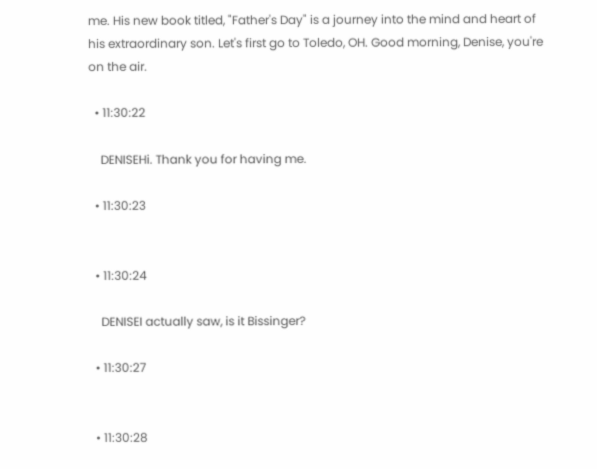me. His new book titled, "Father's Day" is a journey into the mind and heart of his extraordinary son. Let's first go to Toledo, OH. Good morning, Denise, you're on the air.

  • 11:30:22

    DENISEHi. Thank you for having me.

  • 11:30:23


  • 11:30:24

    DENISEI actually saw, is it Bissinger?

  • 11:30:27


  • 11:30:28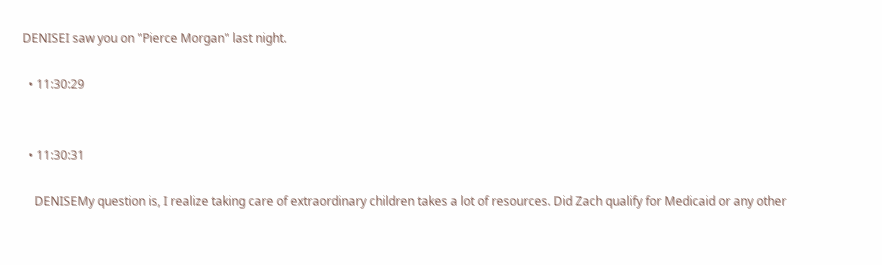DENISEI saw you on "Pierce Morgan" last night.

  • 11:30:29


  • 11:30:31

    DENISEMy question is, I realize taking care of extraordinary children takes a lot of resources. Did Zach qualify for Medicaid or any other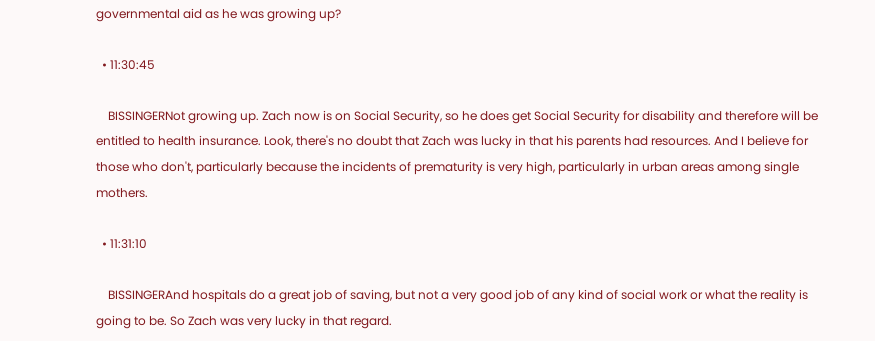governmental aid as he was growing up?

  • 11:30:45

    BISSINGERNot growing up. Zach now is on Social Security, so he does get Social Security for disability and therefore will be entitled to health insurance. Look, there's no doubt that Zach was lucky in that his parents had resources. And I believe for those who don't, particularly because the incidents of prematurity is very high, particularly in urban areas among single mothers.

  • 11:31:10

    BISSINGERAnd hospitals do a great job of saving, but not a very good job of any kind of social work or what the reality is going to be. So Zach was very lucky in that regard.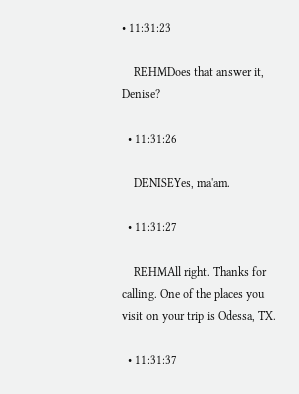• 11:31:23

    REHMDoes that answer it, Denise?

  • 11:31:26

    DENISEYes, ma'am.

  • 11:31:27

    REHMAll right. Thanks for calling. One of the places you visit on your trip is Odessa, TX.

  • 11:31:37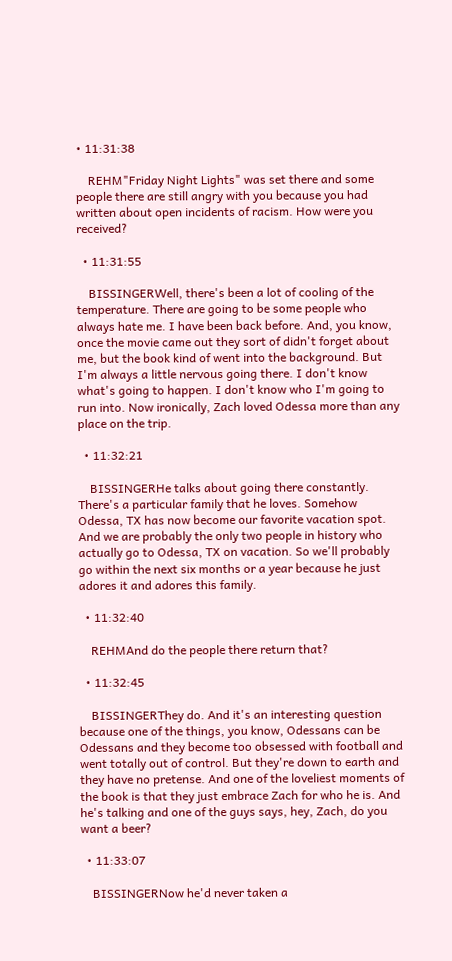• 11:31:38

    REHM"Friday Night Lights" was set there and some people there are still angry with you because you had written about open incidents of racism. How were you received?

  • 11:31:55

    BISSINGERWell, there's been a lot of cooling of the temperature. There are going to be some people who always hate me. I have been back before. And, you know, once the movie came out they sort of didn't forget about me, but the book kind of went into the background. But I'm always a little nervous going there. I don't know what's going to happen. I don't know who I'm going to run into. Now ironically, Zach loved Odessa more than any place on the trip.

  • 11:32:21

    BISSINGERHe talks about going there constantly. There's a particular family that he loves. Somehow Odessa, TX has now become our favorite vacation spot. And we are probably the only two people in history who actually go to Odessa, TX on vacation. So we'll probably go within the next six months or a year because he just adores it and adores this family.

  • 11:32:40

    REHMAnd do the people there return that?

  • 11:32:45

    BISSINGERThey do. And it's an interesting question because one of the things, you know, Odessans can be Odessans and they become too obsessed with football and went totally out of control. But they're down to earth and they have no pretense. And one of the loveliest moments of the book is that they just embrace Zach for who he is. And he's talking and one of the guys says, hey, Zach, do you want a beer?

  • 11:33:07

    BISSINGERNow he'd never taken a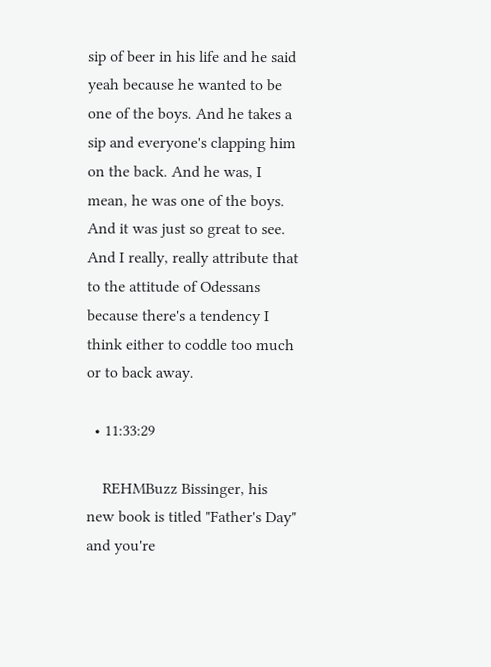sip of beer in his life and he said yeah because he wanted to be one of the boys. And he takes a sip and everyone's clapping him on the back. And he was, I mean, he was one of the boys. And it was just so great to see. And I really, really attribute that to the attitude of Odessans because there's a tendency I think either to coddle too much or to back away.

  • 11:33:29

    REHMBuzz Bissinger, his new book is titled "Father's Day" and you're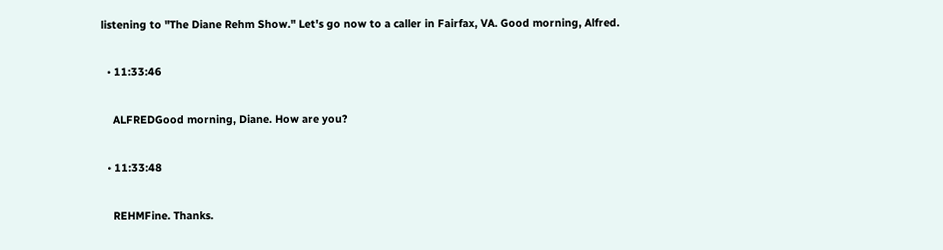listening to "The Diane Rehm Show." Let's go now to a caller in Fairfax, VA. Good morning, Alfred.

  • 11:33:46

    ALFREDGood morning, Diane. How are you?

  • 11:33:48

    REHMFine. Thanks.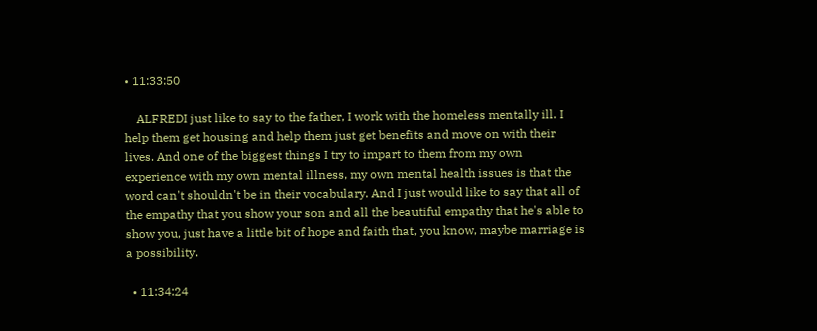• 11:33:50

    ALFREDI just like to say to the father, I work with the homeless mentally ill. I help them get housing and help them just get benefits and move on with their lives. And one of the biggest things I try to impart to them from my own experience with my own mental illness, my own mental health issues is that the word can't shouldn't be in their vocabulary. And I just would like to say that all of the empathy that you show your son and all the beautiful empathy that he's able to show you, just have a little bit of hope and faith that, you know, maybe marriage is a possibility.

  • 11:34:24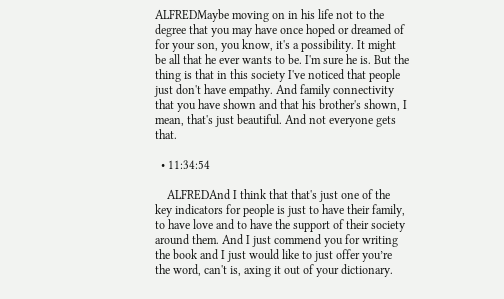ALFREDMaybe moving on in his life not to the degree that you may have once hoped or dreamed of for your son, you know, it's a possibility. It might be all that he ever wants to be. I'm sure he is. But the thing is that in this society I've noticed that people just don't have empathy. And family connectivity that you have shown and that his brother's shown, I mean, that's just beautiful. And not everyone gets that.

  • 11:34:54

    ALFREDAnd I think that that's just one of the key indicators for people is just to have their family, to have love and to have the support of their society around them. And I just commend you for writing the book and I just would like to just offer you’re the word, can't is, axing it out of your dictionary.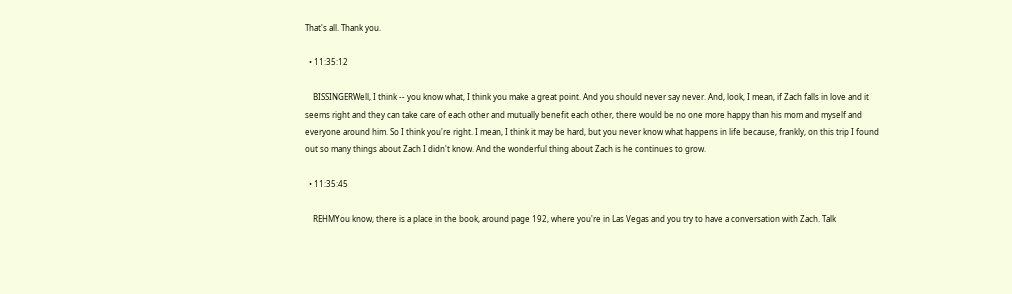That's all. Thank you.

  • 11:35:12

    BISSINGERWell, I think -- you know what, I think you make a great point. And you should never say never. And, look, I mean, if Zach falls in love and it seems right and they can take care of each other and mutually benefit each other, there would be no one more happy than his mom and myself and everyone around him. So I think you're right. I mean, I think it may be hard, but you never know what happens in life because, frankly, on this trip I found out so many things about Zach I didn't know. And the wonderful thing about Zach is he continues to grow.

  • 11:35:45

    REHMYou know, there is a place in the book, around page 192, where you're in Las Vegas and you try to have a conversation with Zach. Talk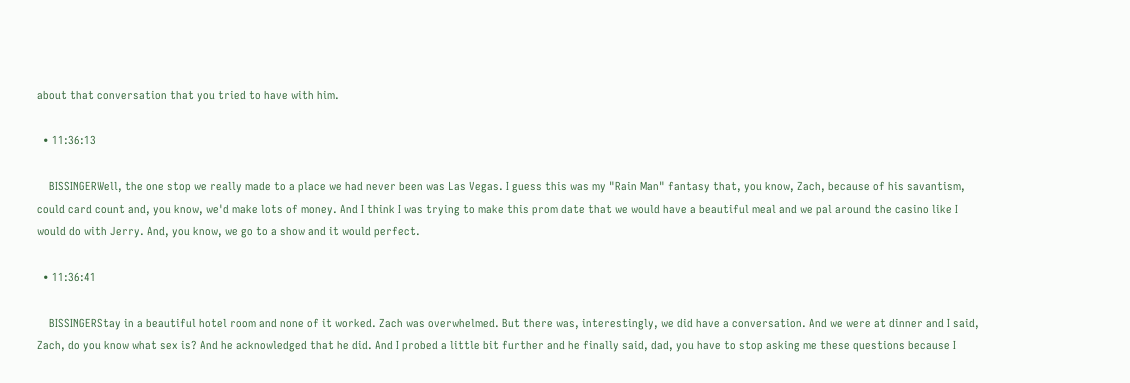about that conversation that you tried to have with him.

  • 11:36:13

    BISSINGERWell, the one stop we really made to a place we had never been was Las Vegas. I guess this was my "Rain Man" fantasy that, you know, Zach, because of his savantism, could card count and, you know, we'd make lots of money. And I think I was trying to make this prom date that we would have a beautiful meal and we pal around the casino like I would do with Jerry. And, you know, we go to a show and it would perfect.

  • 11:36:41

    BISSINGERStay in a beautiful hotel room and none of it worked. Zach was overwhelmed. But there was, interestingly, we did have a conversation. And we were at dinner and I said, Zach, do you know what sex is? And he acknowledged that he did. And I probed a little bit further and he finally said, dad, you have to stop asking me these questions because I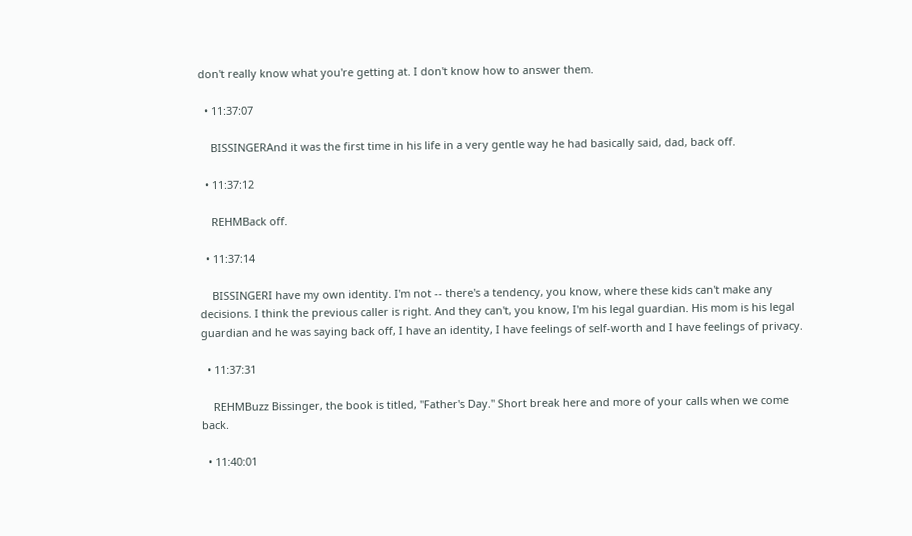don't really know what you're getting at. I don't know how to answer them.

  • 11:37:07

    BISSINGERAnd it was the first time in his life in a very gentle way he had basically said, dad, back off.

  • 11:37:12

    REHMBack off.

  • 11:37:14

    BISSINGERI have my own identity. I'm not -- there's a tendency, you know, where these kids can't make any decisions. I think the previous caller is right. And they can't, you know, I'm his legal guardian. His mom is his legal guardian and he was saying back off, I have an identity, I have feelings of self-worth and I have feelings of privacy.

  • 11:37:31

    REHMBuzz Bissinger, the book is titled, "Father's Day." Short break here and more of your calls when we come back.

  • 11:40:01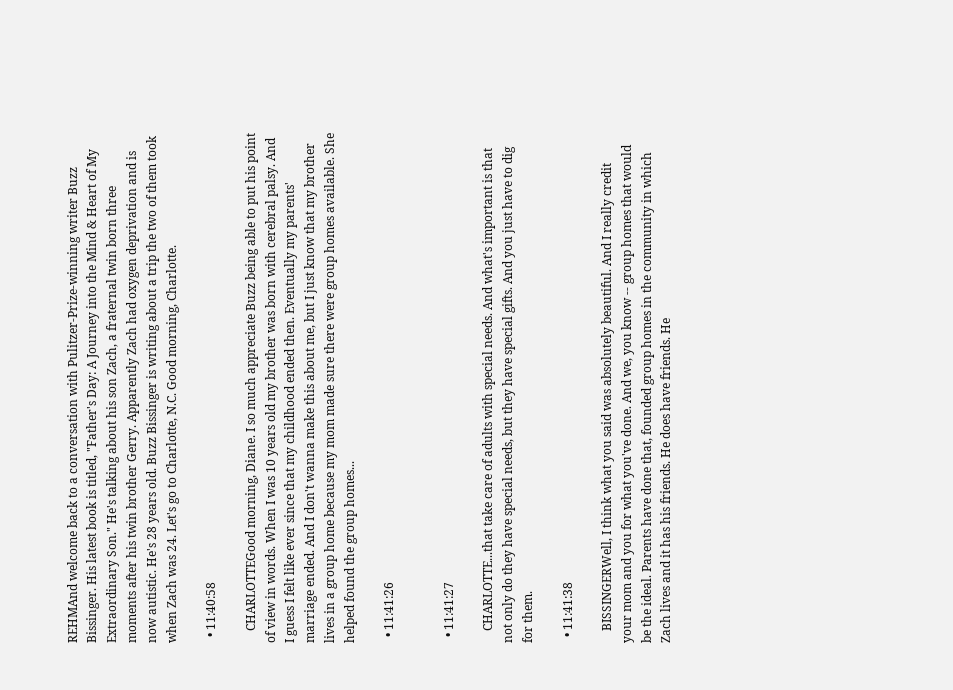REHMAnd welcome back to a conversation with Pulitzer-Prize-winning writer Buzz Bissinger. His latest book is titled, "Father's Day: A Journey into the Mind & Heart of My Extraordinary Son." He's talking about his son Zach, a fraternal twin born three moments after his twin brother Gerry. Apparently Zach had oxygen deprivation and is now autistic. He's 28 years old. Buzz Bissinger is writing about a trip the two of them took when Zach was 24. Let's go to Charlotte, N.C. Good morning, Charlotte.

  • 11:40:58

    CHARLOTTEGood morning, Diane. I so much appreciate Buzz being able to put his point of view in words. When I was 10 years old my brother was born with cerebral palsy. And I guess I felt like ever since that my childhood ended then. Eventually my parents' marriage ended. And I don't wanna make this about me, but I just know that my brother lives in a group home because my mom made sure there were group homes available. She helped found the group homes...

  • 11:41:26


  • 11:41:27

    CHARLOTTE...that take care of adults with special needs. And what's important is that not only do they have special needs, but they have special gifts. And you just have to dig for them.

  • 11:41:38

    BISSINGERWell, I think what you said was absolutely beautiful. And I really credit your mom and you for what you've done. And we, you know -- group homes that would be the ideal. Parents have done that, founded group homes in the community in which Zach lives and it has his friends. He does have friends. He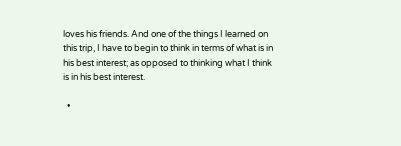loves his friends. And one of the things I learned on this trip, I have to begin to think in terms of what is in his best interest; as opposed to thinking what I think is in his best interest.

  •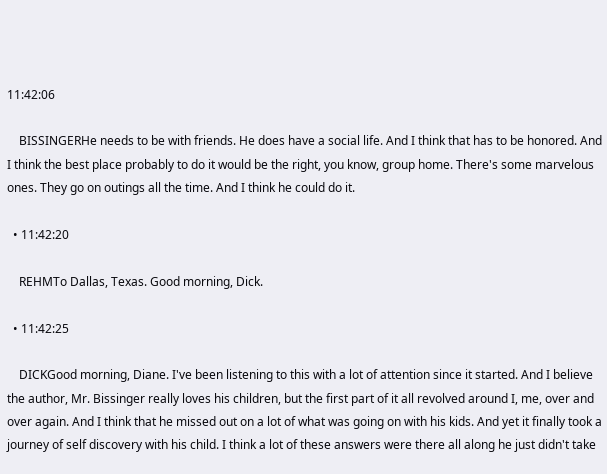11:42:06

    BISSINGERHe needs to be with friends. He does have a social life. And I think that has to be honored. And I think the best place probably to do it would be the right, you know, group home. There's some marvelous ones. They go on outings all the time. And I think he could do it.

  • 11:42:20

    REHMTo Dallas, Texas. Good morning, Dick.

  • 11:42:25

    DICKGood morning, Diane. I've been listening to this with a lot of attention since it started. And I believe the author, Mr. Bissinger really loves his children, but the first part of it all revolved around I, me, over and over again. And I think that he missed out on a lot of what was going on with his kids. And yet it finally took a journey of self discovery with his child. I think a lot of these answers were there all along he just didn't take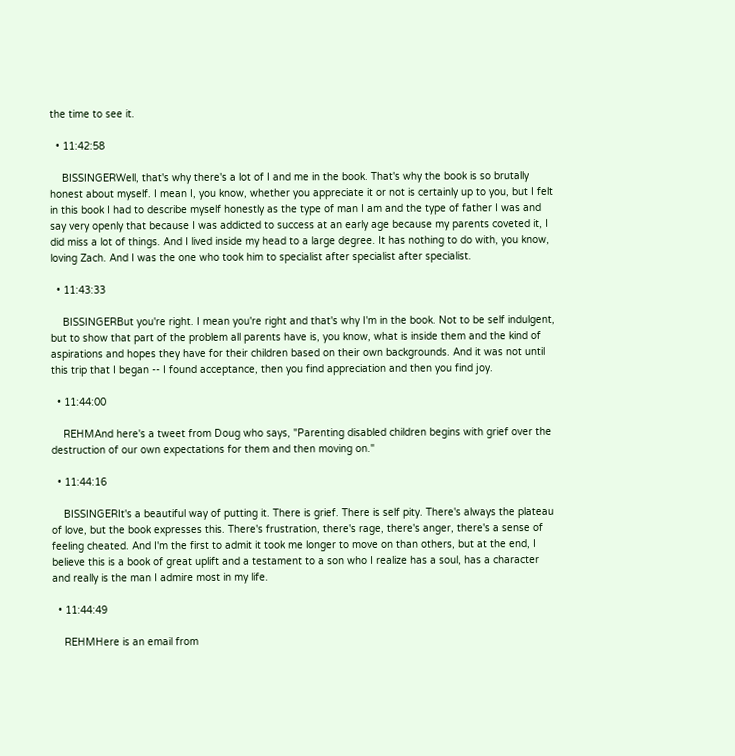the time to see it.

  • 11:42:58

    BISSINGERWell, that's why there's a lot of I and me in the book. That's why the book is so brutally honest about myself. I mean I, you know, whether you appreciate it or not is certainly up to you, but I felt in this book I had to describe myself honestly as the type of man I am and the type of father I was and say very openly that because I was addicted to success at an early age because my parents coveted it, I did miss a lot of things. And I lived inside my head to a large degree. It has nothing to do with, you know, loving Zach. And I was the one who took him to specialist after specialist after specialist.

  • 11:43:33

    BISSINGERBut you're right. I mean you're right and that's why I'm in the book. Not to be self indulgent, but to show that part of the problem all parents have is, you know, what is inside them and the kind of aspirations and hopes they have for their children based on their own backgrounds. And it was not until this trip that I began -- I found acceptance, then you find appreciation and then you find joy.

  • 11:44:00

    REHMAnd here's a tweet from Doug who says, "Parenting disabled children begins with grief over the destruction of our own expectations for them and then moving on."

  • 11:44:16

    BISSINGERIt's a beautiful way of putting it. There is grief. There is self pity. There's always the plateau of love, but the book expresses this. There's frustration, there's rage, there's anger, there's a sense of feeling cheated. And I'm the first to admit it took me longer to move on than others, but at the end, I believe this is a book of great uplift and a testament to a son who I realize has a soul, has a character and really is the man I admire most in my life.

  • 11:44:49

    REHMHere is an email from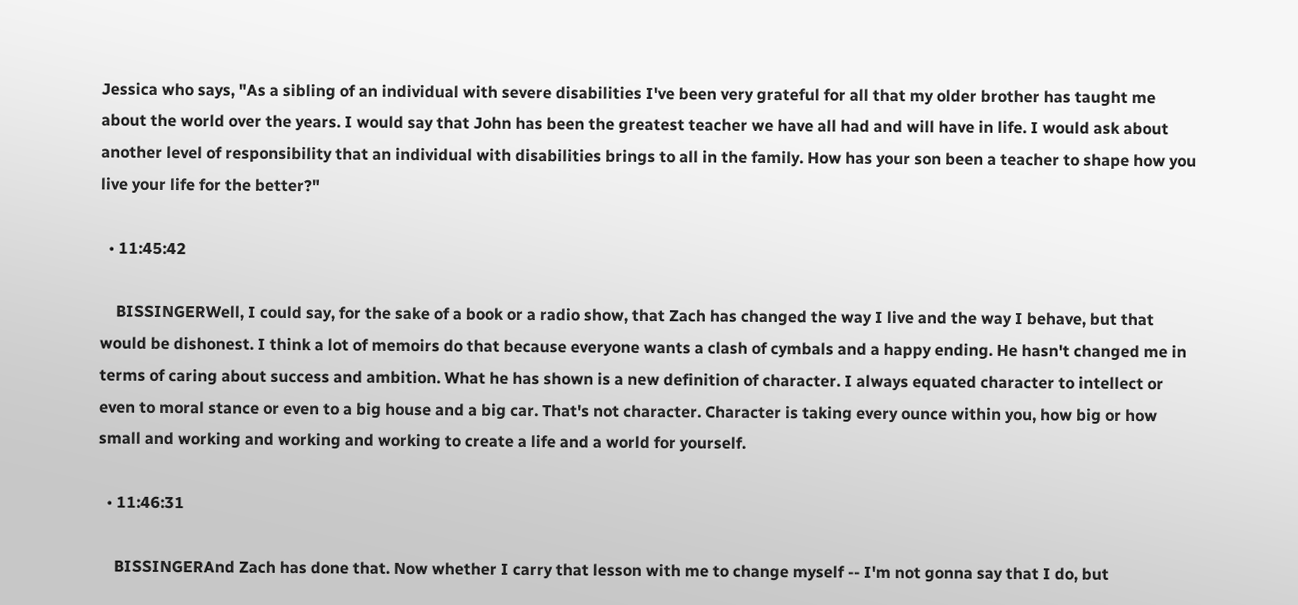Jessica who says, "As a sibling of an individual with severe disabilities I've been very grateful for all that my older brother has taught me about the world over the years. I would say that John has been the greatest teacher we have all had and will have in life. I would ask about another level of responsibility that an individual with disabilities brings to all in the family. How has your son been a teacher to shape how you live your life for the better?"

  • 11:45:42

    BISSINGERWell, I could say, for the sake of a book or a radio show, that Zach has changed the way I live and the way I behave, but that would be dishonest. I think a lot of memoirs do that because everyone wants a clash of cymbals and a happy ending. He hasn't changed me in terms of caring about success and ambition. What he has shown is a new definition of character. I always equated character to intellect or even to moral stance or even to a big house and a big car. That's not character. Character is taking every ounce within you, how big or how small and working and working and working to create a life and a world for yourself.

  • 11:46:31

    BISSINGERAnd Zach has done that. Now whether I carry that lesson with me to change myself -- I'm not gonna say that I do, but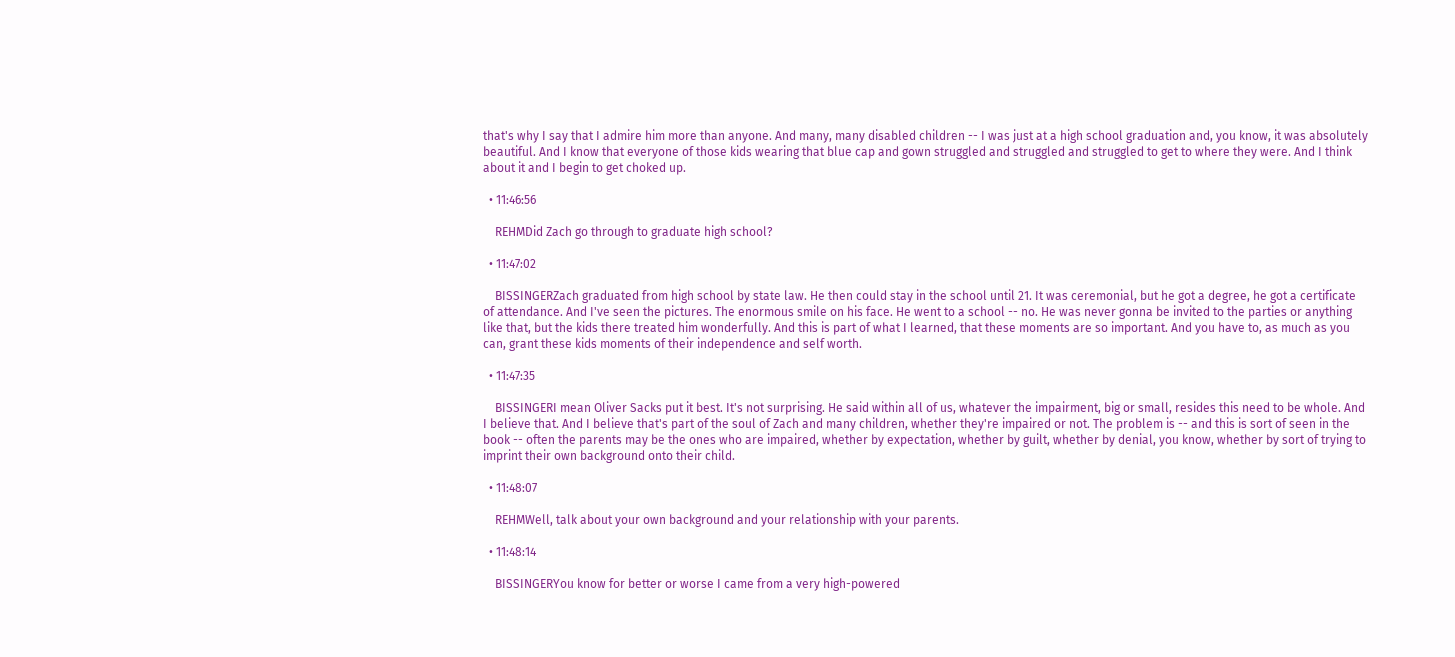that's why I say that I admire him more than anyone. And many, many disabled children -- I was just at a high school graduation and, you know, it was absolutely beautiful. And I know that everyone of those kids wearing that blue cap and gown struggled and struggled and struggled to get to where they were. And I think about it and I begin to get choked up.

  • 11:46:56

    REHMDid Zach go through to graduate high school?

  • 11:47:02

    BISSINGERZach graduated from high school by state law. He then could stay in the school until 21. It was ceremonial, but he got a degree, he got a certificate of attendance. And I've seen the pictures. The enormous smile on his face. He went to a school -- no. He was never gonna be invited to the parties or anything like that, but the kids there treated him wonderfully. And this is part of what I learned, that these moments are so important. And you have to, as much as you can, grant these kids moments of their independence and self worth.

  • 11:47:35

    BISSINGERI mean Oliver Sacks put it best. It's not surprising. He said within all of us, whatever the impairment, big or small, resides this need to be whole. And I believe that. And I believe that's part of the soul of Zach and many children, whether they're impaired or not. The problem is -- and this is sort of seen in the book -- often the parents may be the ones who are impaired, whether by expectation, whether by guilt, whether by denial, you know, whether by sort of trying to imprint their own background onto their child.

  • 11:48:07

    REHMWell, talk about your own background and your relationship with your parents.

  • 11:48:14

    BISSINGERYou know for better or worse I came from a very high-powered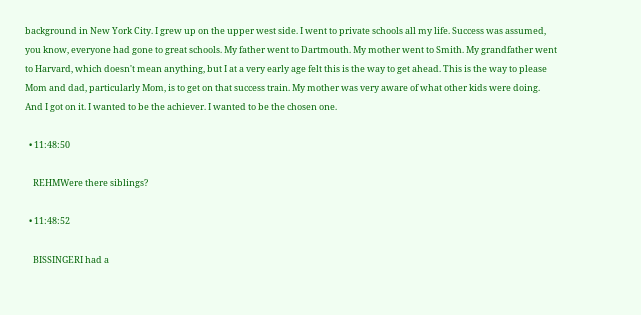background in New York City. I grew up on the upper west side. I went to private schools all my life. Success was assumed, you know, everyone had gone to great schools. My father went to Dartmouth. My mother went to Smith. My grandfather went to Harvard, which doesn't mean anything, but I at a very early age felt this is the way to get ahead. This is the way to please Mom and dad, particularly Mom, is to get on that success train. My mother was very aware of what other kids were doing. And I got on it. I wanted to be the achiever. I wanted to be the chosen one.

  • 11:48:50

    REHMWere there siblings?

  • 11:48:52

    BISSINGERI had a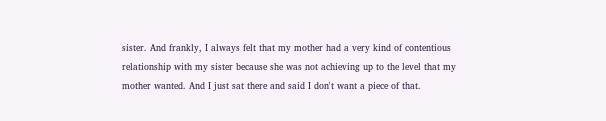sister. And frankly, I always felt that my mother had a very kind of contentious relationship with my sister because she was not achieving up to the level that my mother wanted. And I just sat there and said I don't want a piece of that.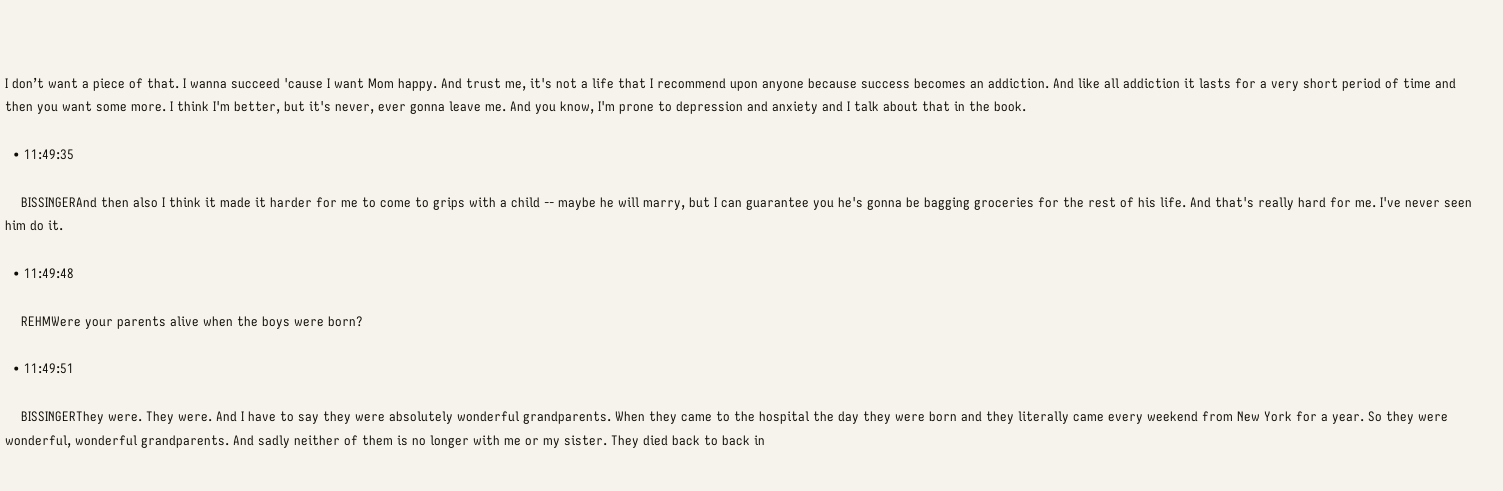I don’t want a piece of that. I wanna succeed 'cause I want Mom happy. And trust me, it's not a life that I recommend upon anyone because success becomes an addiction. And like all addiction it lasts for a very short period of time and then you want some more. I think I'm better, but it's never, ever gonna leave me. And you know, I'm prone to depression and anxiety and I talk about that in the book.

  • 11:49:35

    BISSINGERAnd then also I think it made it harder for me to come to grips with a child -- maybe he will marry, but I can guarantee you he's gonna be bagging groceries for the rest of his life. And that's really hard for me. I've never seen him do it.

  • 11:49:48

    REHMWere your parents alive when the boys were born?

  • 11:49:51

    BISSINGERThey were. They were. And I have to say they were absolutely wonderful grandparents. When they came to the hospital the day they were born and they literally came every weekend from New York for a year. So they were wonderful, wonderful grandparents. And sadly neither of them is no longer with me or my sister. They died back to back in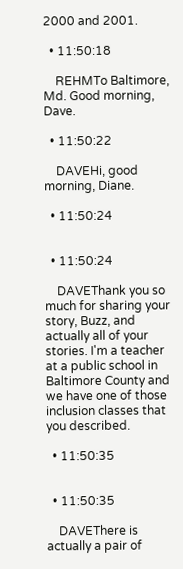2000 and 2001.

  • 11:50:18

    REHMTo Baltimore, Md. Good morning, Dave.

  • 11:50:22

    DAVEHi, good morning, Diane.

  • 11:50:24


  • 11:50:24

    DAVEThank you so much for sharing your story, Buzz, and actually all of your stories. I'm a teacher at a public school in Baltimore County and we have one of those inclusion classes that you described.

  • 11:50:35


  • 11:50:35

    DAVEThere is actually a pair of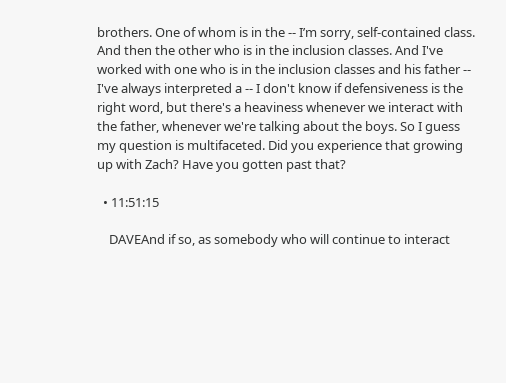brothers. One of whom is in the -- I’m sorry, self-contained class. And then the other who is in the inclusion classes. And I've worked with one who is in the inclusion classes and his father -- I've always interpreted a -- I don't know if defensiveness is the right word, but there's a heaviness whenever we interact with the father, whenever we're talking about the boys. So I guess my question is multifaceted. Did you experience that growing up with Zach? Have you gotten past that?

  • 11:51:15

    DAVEAnd if so, as somebody who will continue to interact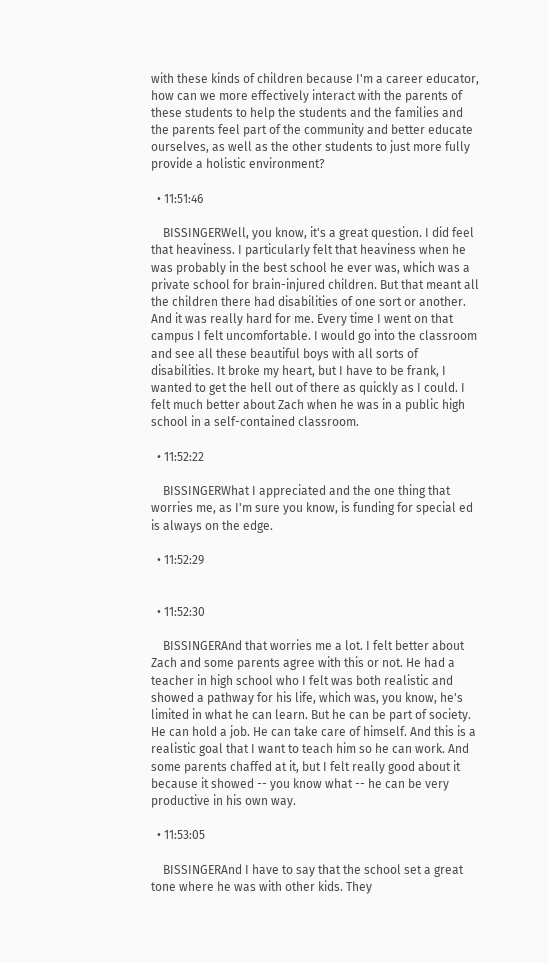with these kinds of children because I'm a career educator, how can we more effectively interact with the parents of these students to help the students and the families and the parents feel part of the community and better educate ourselves, as well as the other students to just more fully provide a holistic environment?

  • 11:51:46

    BISSINGERWell, you know, it's a great question. I did feel that heaviness. I particularly felt that heaviness when he was probably in the best school he ever was, which was a private school for brain-injured children. But that meant all the children there had disabilities of one sort or another. And it was really hard for me. Every time I went on that campus I felt uncomfortable. I would go into the classroom and see all these beautiful boys with all sorts of disabilities. It broke my heart, but I have to be frank, I wanted to get the hell out of there as quickly as I could. I felt much better about Zach when he was in a public high school in a self-contained classroom.

  • 11:52:22

    BISSINGERWhat I appreciated and the one thing that worries me, as I'm sure you know, is funding for special ed is always on the edge.

  • 11:52:29


  • 11:52:30

    BISSINGERAnd that worries me a lot. I felt better about Zach and some parents agree with this or not. He had a teacher in high school who I felt was both realistic and showed a pathway for his life, which was, you know, he's limited in what he can learn. But he can be part of society. He can hold a job. He can take care of himself. And this is a realistic goal that I want to teach him so he can work. And some parents chaffed at it, but I felt really good about it because it showed -- you know what -- he can be very productive in his own way.

  • 11:53:05

    BISSINGERAnd I have to say that the school set a great tone where he was with other kids. They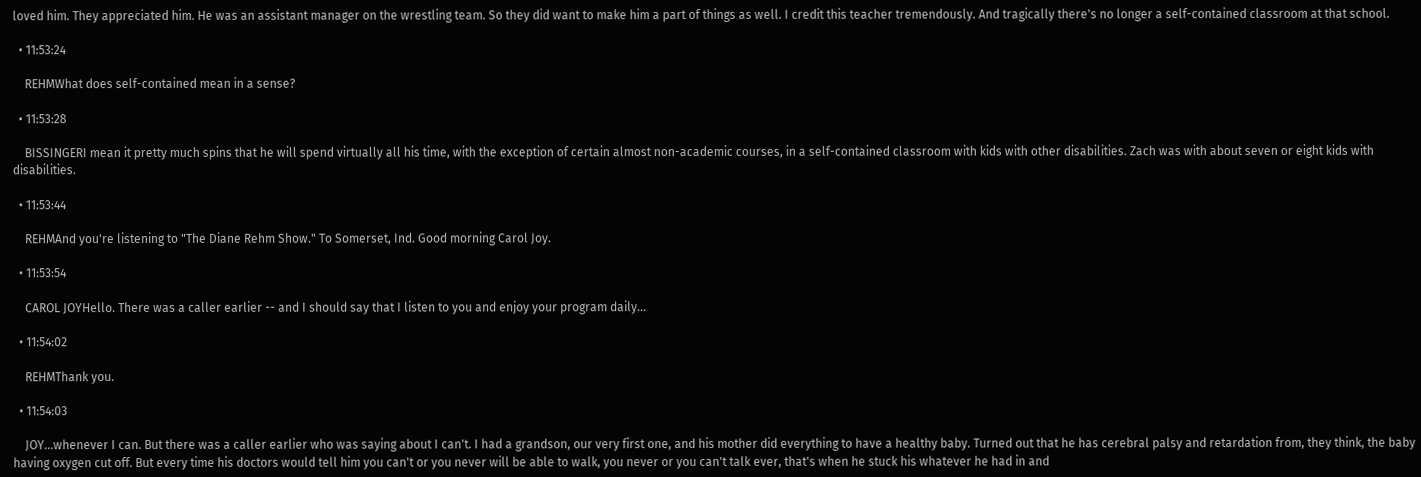loved him. They appreciated him. He was an assistant manager on the wrestling team. So they did want to make him a part of things as well. I credit this teacher tremendously. And tragically there's no longer a self-contained classroom at that school.

  • 11:53:24

    REHMWhat does self-contained mean in a sense?

  • 11:53:28

    BISSINGERI mean it pretty much spins that he will spend virtually all his time, with the exception of certain almost non-academic courses, in a self-contained classroom with kids with other disabilities. Zach was with about seven or eight kids with disabilities.

  • 11:53:44

    REHMAnd you're listening to "The Diane Rehm Show." To Somerset, Ind. Good morning Carol Joy.

  • 11:53:54

    CAROL JOYHello. There was a caller earlier -- and I should say that I listen to you and enjoy your program daily...

  • 11:54:02

    REHMThank you.

  • 11:54:03

    JOY...whenever I can. But there was a caller earlier who was saying about I can't. I had a grandson, our very first one, and his mother did everything to have a healthy baby. Turned out that he has cerebral palsy and retardation from, they think, the baby having oxygen cut off. But every time his doctors would tell him you can't or you never will be able to walk, you never or you can't talk ever, that's when he stuck his whatever he had in and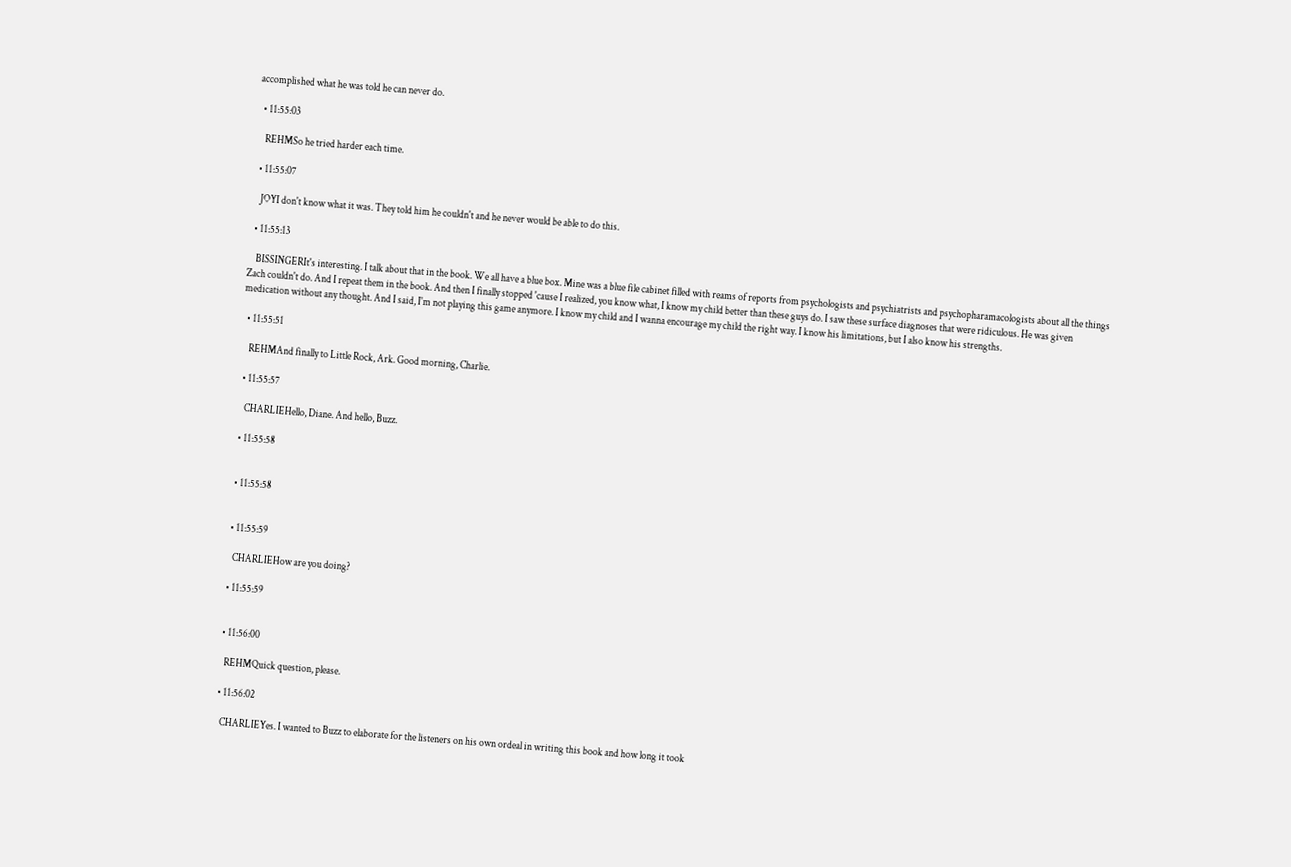accomplished what he was told he can never do.

  • 11:55:03

    REHMSo he tried harder each time.

  • 11:55:07

    JOYI don't know what it was. They told him he couldn't and he never would be able to do this.

  • 11:55:13

    BISSINGERIt's interesting. I talk about that in the book. We all have a blue box. Mine was a blue file cabinet filled with reams of reports from psychologists and psychiatrists and psychopharamacologists about all the things Zach couldn't do. And I repeat them in the book. And then I finally stopped 'cause I realized, you know what, I know my child better than these guys do. I saw these surface diagnoses that were ridiculous. He was given medication without any thought. And I said, I'm not playing this game anymore. I know my child and I wanna encourage my child the right way. I know his limitations, but I also know his strengths.

  • 11:55:51

    REHMAnd finally to Little Rock, Ark. Good morning, Charlie.

  • 11:55:57

    CHARLIEHello, Diane. And hello, Buzz.

  • 11:55:58


  • 11:55:58


  • 11:55:59

    CHARLIEHow are you doing?

  • 11:55:59


  • 11:56:00

    REHMQuick question, please.

  • 11:56:02

    CHARLIEYes. I wanted to Buzz to elaborate for the listeners on his own ordeal in writing this book and how long it took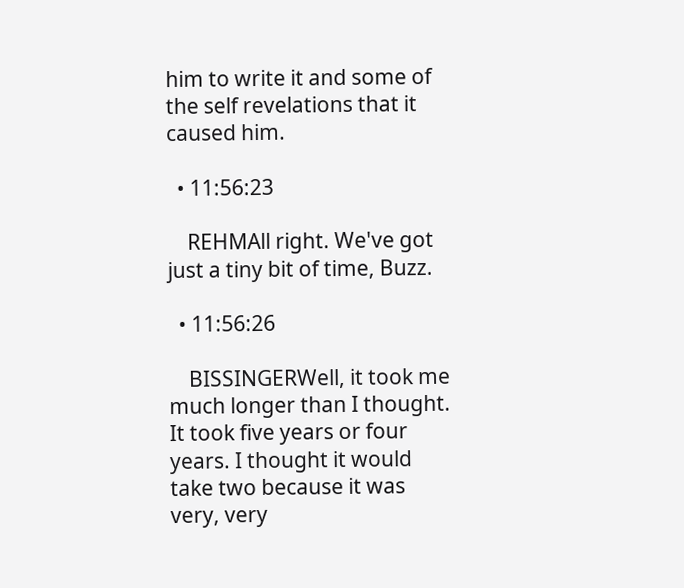him to write it and some of the self revelations that it caused him.

  • 11:56:23

    REHMAll right. We've got just a tiny bit of time, Buzz.

  • 11:56:26

    BISSINGERWell, it took me much longer than I thought. It took five years or four years. I thought it would take two because it was very, very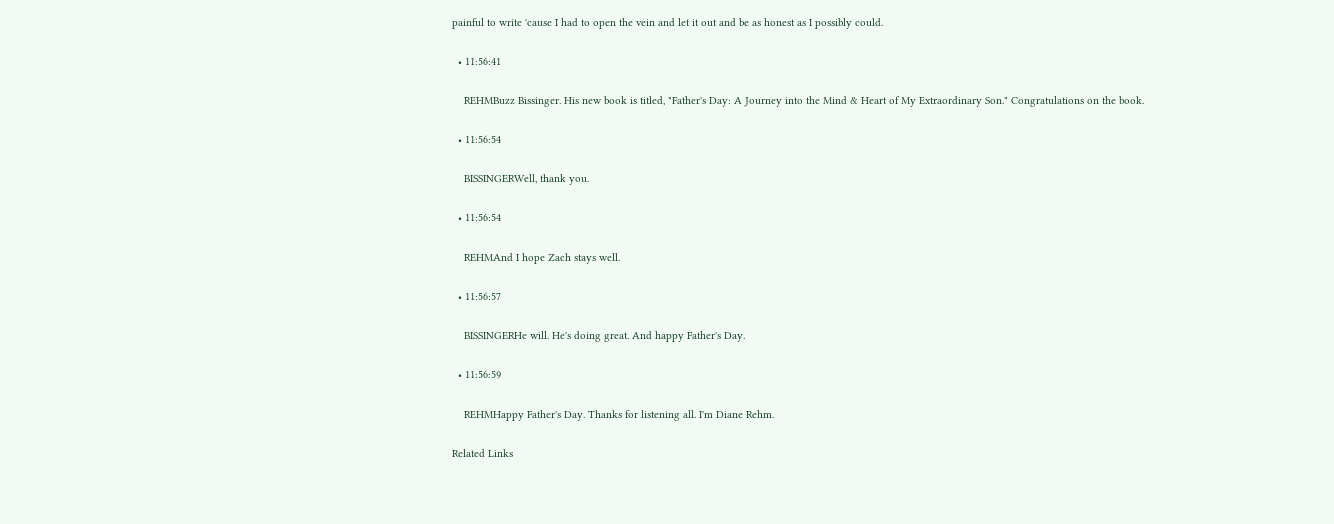painful to write 'cause I had to open the vein and let it out and be as honest as I possibly could.

  • 11:56:41

    REHMBuzz Bissinger. His new book is titled, "Father's Day: A Journey into the Mind & Heart of My Extraordinary Son." Congratulations on the book.

  • 11:56:54

    BISSINGERWell, thank you.

  • 11:56:54

    REHMAnd I hope Zach stays well.

  • 11:56:57

    BISSINGERHe will. He's doing great. And happy Father's Day.

  • 11:56:59

    REHMHappy Father's Day. Thanks for listening all. I'm Diane Rehm.

Related Links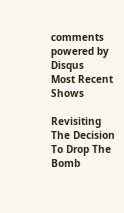comments powered by Disqus
Most Recent Shows

Revisiting The Decision To Drop The Bomb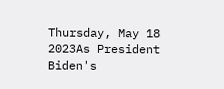Thursday, May 18 2023As President Biden's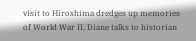visit to Hiroshima dredges up memories of World War II, Diane talks to historian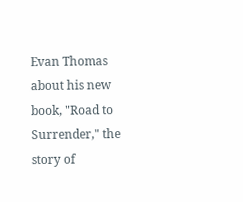Evan Thomas about his new book, "Road to Surrender," the story of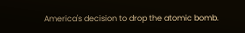America's decision to drop the atomic bomb.